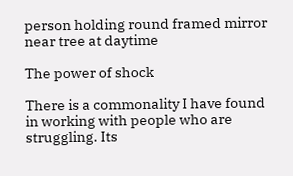person holding round framed mirror near tree at daytime

The power of shock

There is a commonality I have found in working with people who are struggling. Its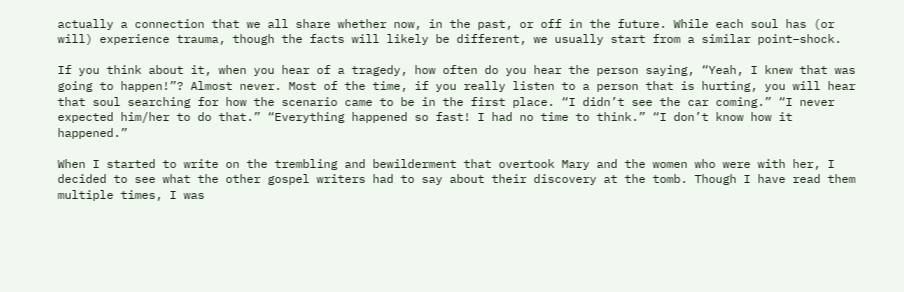actually a connection that we all share whether now, in the past, or off in the future. While each soul has (or will) experience trauma, though the facts will likely be different, we usually start from a similar point–shock.

If you think about it, when you hear of a tragedy, how often do you hear the person saying, “Yeah, I knew that was going to happen!”? Almost never. Most of the time, if you really listen to a person that is hurting, you will hear that soul searching for how the scenario came to be in the first place. “I didn’t see the car coming.” “I never expected him/her to do that.” “Everything happened so fast! I had no time to think.” “I don’t know how it happened.”

When I started to write on the trembling and bewilderment that overtook Mary and the women who were with her, I decided to see what the other gospel writers had to say about their discovery at the tomb. Though I have read them multiple times, I was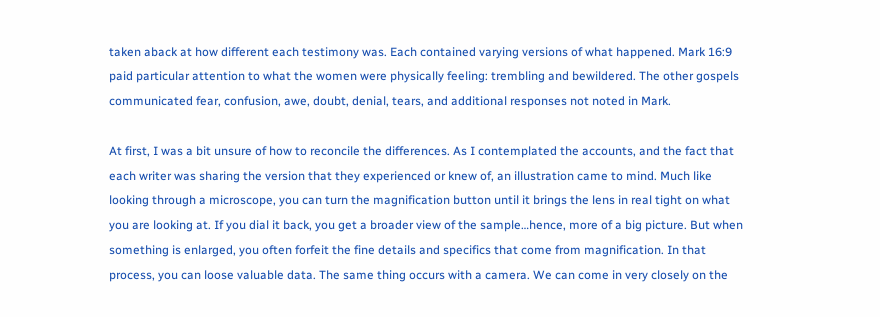taken aback at how different each testimony was. Each contained varying versions of what happened. Mark 16:9 paid particular attention to what the women were physically feeling: trembling and bewildered. The other gospels communicated fear, confusion, awe, doubt, denial, tears, and additional responses not noted in Mark.

At first, I was a bit unsure of how to reconcile the differences. As I contemplated the accounts, and the fact that each writer was sharing the version that they experienced or knew of, an illustration came to mind. Much like looking through a microscope, you can turn the magnification button until it brings the lens in real tight on what you are looking at. If you dial it back, you get a broader view of the sample…hence, more of a big picture. But when something is enlarged, you often forfeit the fine details and specifics that come from magnification. In that process, you can loose valuable data. The same thing occurs with a camera. We can come in very closely on the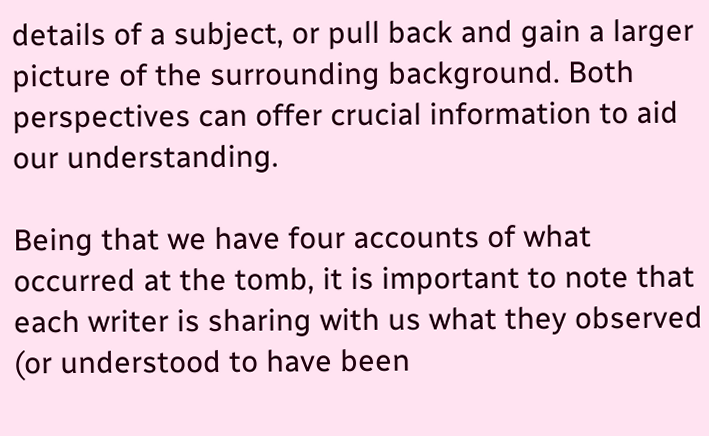details of a subject, or pull back and gain a larger picture of the surrounding background. Both perspectives can offer crucial information to aid our understanding.

Being that we have four accounts of what occurred at the tomb, it is important to note that each writer is sharing with us what they observed (or understood to have been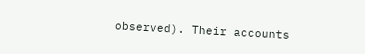observed). Their accounts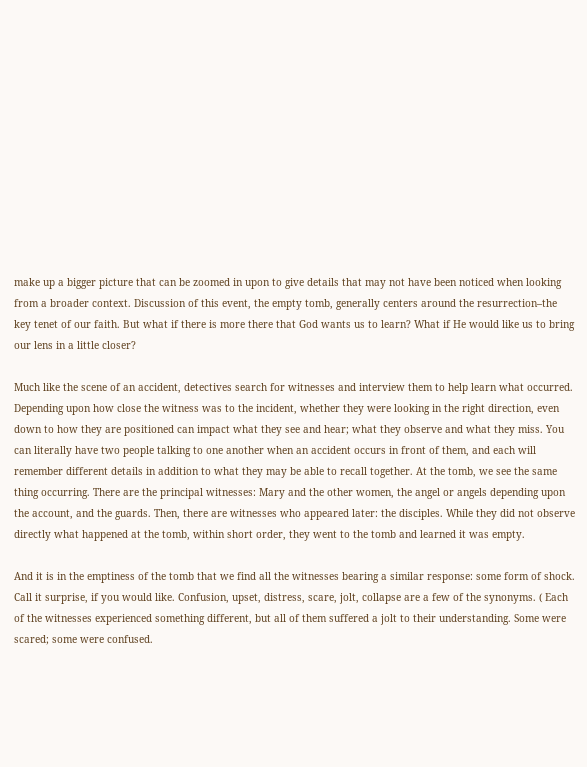make up a bigger picture that can be zoomed in upon to give details that may not have been noticed when looking from a broader context. Discussion of this event, the empty tomb, generally centers around the resurrection–the key tenet of our faith. But what if there is more there that God wants us to learn? What if He would like us to bring our lens in a little closer?

Much like the scene of an accident, detectives search for witnesses and interview them to help learn what occurred. Depending upon how close the witness was to the incident, whether they were looking in the right direction, even down to how they are positioned can impact what they see and hear; what they observe and what they miss. You can literally have two people talking to one another when an accident occurs in front of them, and each will remember different details in addition to what they may be able to recall together. At the tomb, we see the same thing occurring. There are the principal witnesses: Mary and the other women, the angel or angels depending upon the account, and the guards. Then, there are witnesses who appeared later: the disciples. While they did not observe directly what happened at the tomb, within short order, they went to the tomb and learned it was empty.

And it is in the emptiness of the tomb that we find all the witnesses bearing a similar response: some form of shock. Call it surprise, if you would like. Confusion, upset, distress, scare, jolt, collapse are a few of the synonyms. ( Each of the witnesses experienced something different, but all of them suffered a jolt to their understanding. Some were scared; some were confused.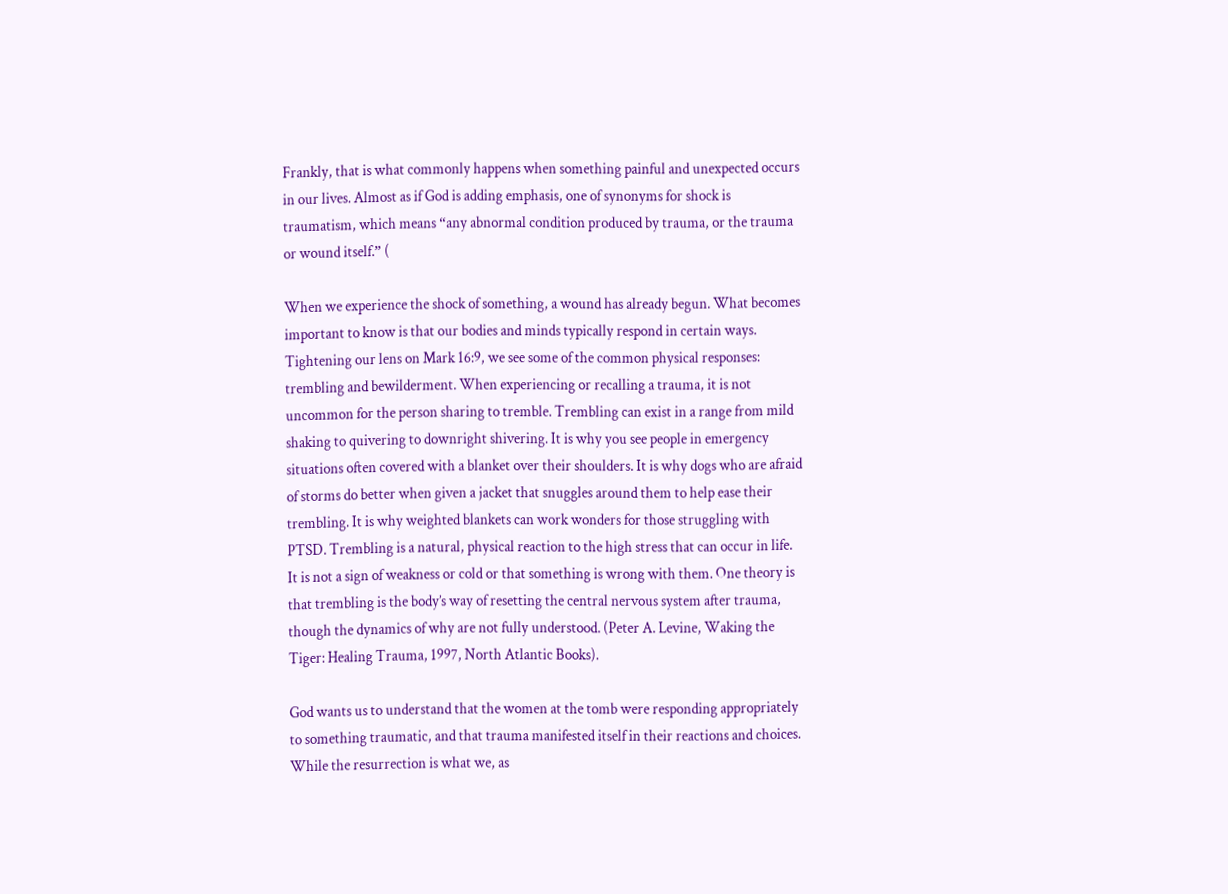Frankly, that is what commonly happens when something painful and unexpected occurs in our lives. Almost as if God is adding emphasis, one of synonyms for shock is traumatism, which means “any abnormal condition produced by trauma, or the trauma or wound itself.” (

When we experience the shock of something, a wound has already begun. What becomes important to know is that our bodies and minds typically respond in certain ways. Tightening our lens on Mark 16:9, we see some of the common physical responses: trembling and bewilderment. When experiencing or recalling a trauma, it is not uncommon for the person sharing to tremble. Trembling can exist in a range from mild shaking to quivering to downright shivering. It is why you see people in emergency situations often covered with a blanket over their shoulders. It is why dogs who are afraid of storms do better when given a jacket that snuggles around them to help ease their trembling. It is why weighted blankets can work wonders for those struggling with PTSD. Trembling is a natural, physical reaction to the high stress that can occur in life. It is not a sign of weakness or cold or that something is wrong with them. One theory is that trembling is the body’s way of resetting the central nervous system after trauma, though the dynamics of why are not fully understood. (Peter A. Levine, Waking the Tiger: Healing Trauma, 1997, North Atlantic Books).

God wants us to understand that the women at the tomb were responding appropriately to something traumatic, and that trauma manifested itself in their reactions and choices. While the resurrection is what we, as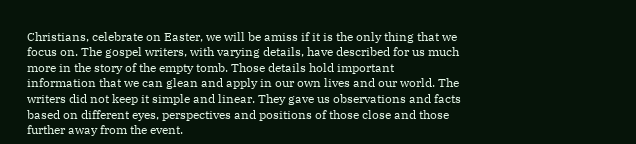Christians, celebrate on Easter, we will be amiss if it is the only thing that we focus on. The gospel writers, with varying details, have described for us much more in the story of the empty tomb. Those details hold important information that we can glean and apply in our own lives and our world. The writers did not keep it simple and linear. They gave us observations and facts based on different eyes, perspectives and positions of those close and those further away from the event.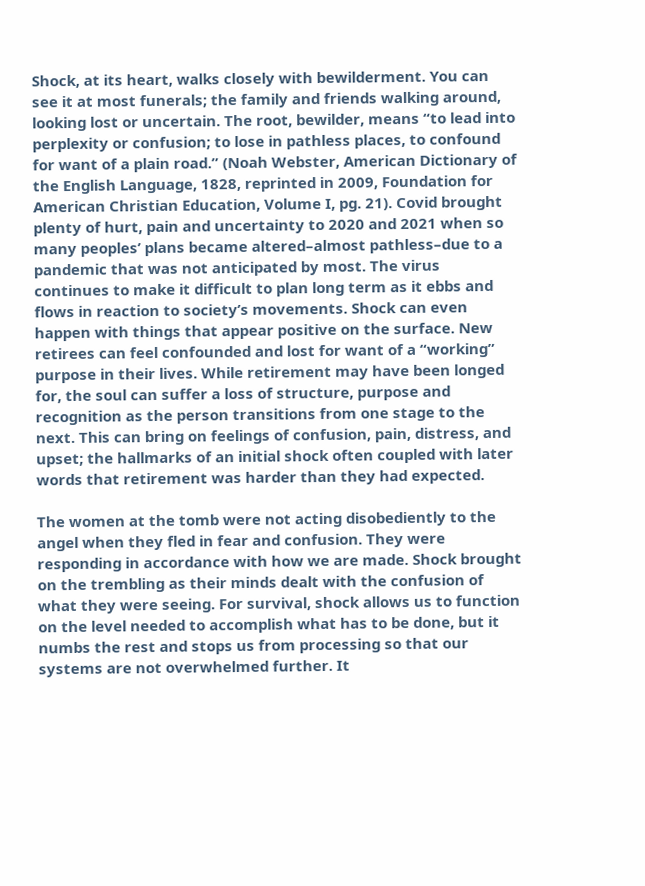Shock, at its heart, walks closely with bewilderment. You can see it at most funerals; the family and friends walking around, looking lost or uncertain. The root, bewilder, means “to lead into perplexity or confusion; to lose in pathless places, to confound for want of a plain road.” (Noah Webster, American Dictionary of the English Language, 1828, reprinted in 2009, Foundation for American Christian Education, Volume I, pg. 21). Covid brought plenty of hurt, pain and uncertainty to 2020 and 2021 when so many peoples’ plans became altered–almost pathless–due to a pandemic that was not anticipated by most. The virus continues to make it difficult to plan long term as it ebbs and flows in reaction to society’s movements. Shock can even happen with things that appear positive on the surface. New retirees can feel confounded and lost for want of a “working” purpose in their lives. While retirement may have been longed for, the soul can suffer a loss of structure, purpose and recognition as the person transitions from one stage to the next. This can bring on feelings of confusion, pain, distress, and upset; the hallmarks of an initial shock often coupled with later words that retirement was harder than they had expected.

The women at the tomb were not acting disobediently to the angel when they fled in fear and confusion. They were responding in accordance with how we are made. Shock brought on the trembling as their minds dealt with the confusion of what they were seeing. For survival, shock allows us to function on the level needed to accomplish what has to be done, but it numbs the rest and stops us from processing so that our systems are not overwhelmed further. It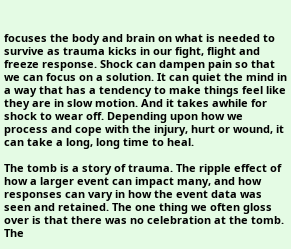focuses the body and brain on what is needed to survive as trauma kicks in our fight, flight and freeze response. Shock can dampen pain so that we can focus on a solution. It can quiet the mind in a way that has a tendency to make things feel like they are in slow motion. And it takes awhile for shock to wear off. Depending upon how we process and cope with the injury, hurt or wound, it can take a long, long time to heal.

The tomb is a story of trauma. The ripple effect of how a larger event can impact many, and how responses can vary in how the event data was seen and retained. The one thing we often gloss over is that there was no celebration at the tomb. The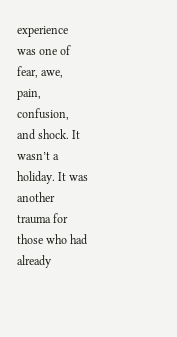experience was one of fear, awe, pain, confusion, and shock. It wasn’t a holiday. It was another trauma for those who had already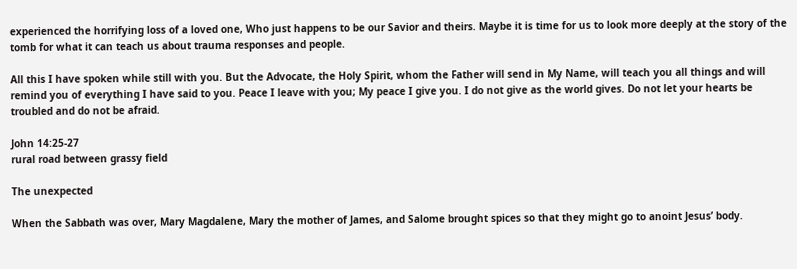experienced the horrifying loss of a loved one, Who just happens to be our Savior and theirs. Maybe it is time for us to look more deeply at the story of the tomb for what it can teach us about trauma responses and people.

All this I have spoken while still with you. But the Advocate, the Holy Spirit, whom the Father will send in My Name, will teach you all things and will remind you of everything I have said to you. Peace I leave with you; My peace I give you. I do not give as the world gives. Do not let your hearts be troubled and do not be afraid.

John 14:25-27
rural road between grassy field

The unexpected

When the Sabbath was over, Mary Magdalene, Mary the mother of James, and Salome brought spices so that they might go to anoint Jesus’ body.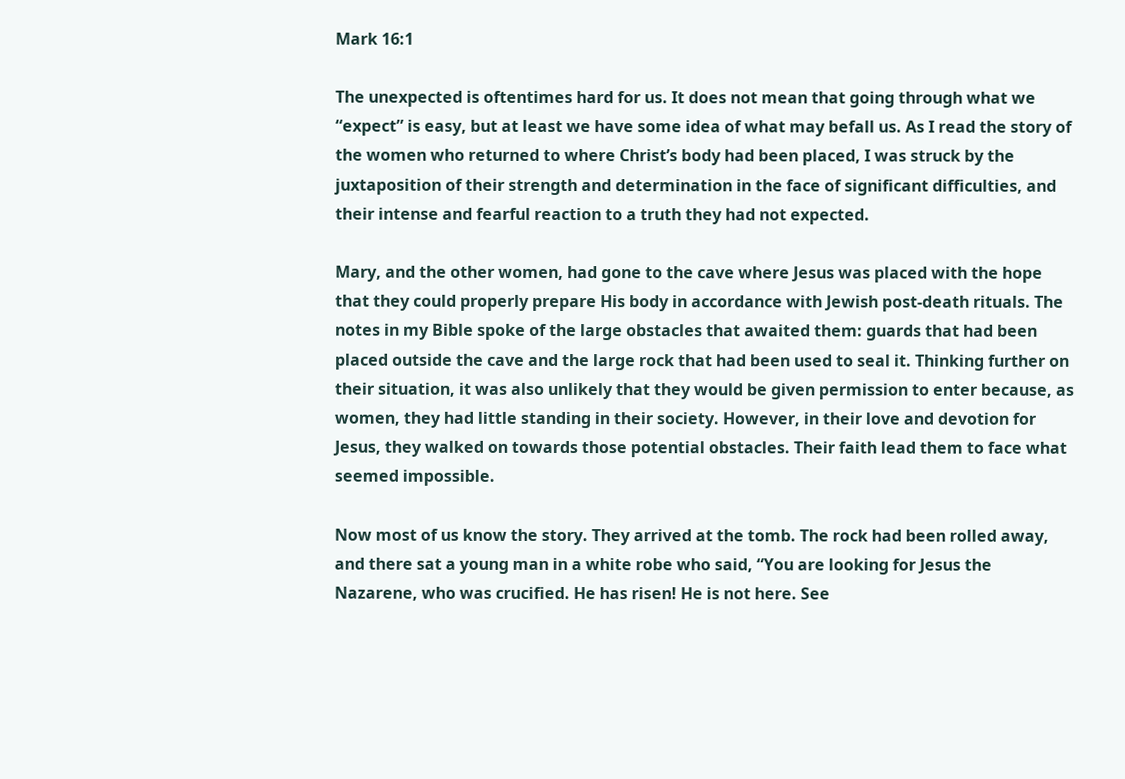Mark 16:1

The unexpected is oftentimes hard for us. It does not mean that going through what we “expect” is easy, but at least we have some idea of what may befall us. As I read the story of the women who returned to where Christ’s body had been placed, I was struck by the juxtaposition of their strength and determination in the face of significant difficulties, and their intense and fearful reaction to a truth they had not expected.

Mary, and the other women, had gone to the cave where Jesus was placed with the hope that they could properly prepare His body in accordance with Jewish post-death rituals. The notes in my Bible spoke of the large obstacles that awaited them: guards that had been placed outside the cave and the large rock that had been used to seal it. Thinking further on their situation, it was also unlikely that they would be given permission to enter because, as women, they had little standing in their society. However, in their love and devotion for Jesus, they walked on towards those potential obstacles. Their faith lead them to face what seemed impossible.

Now most of us know the story. They arrived at the tomb. The rock had been rolled away, and there sat a young man in a white robe who said, “You are looking for Jesus the Nazarene, who was crucified. He has risen! He is not here. See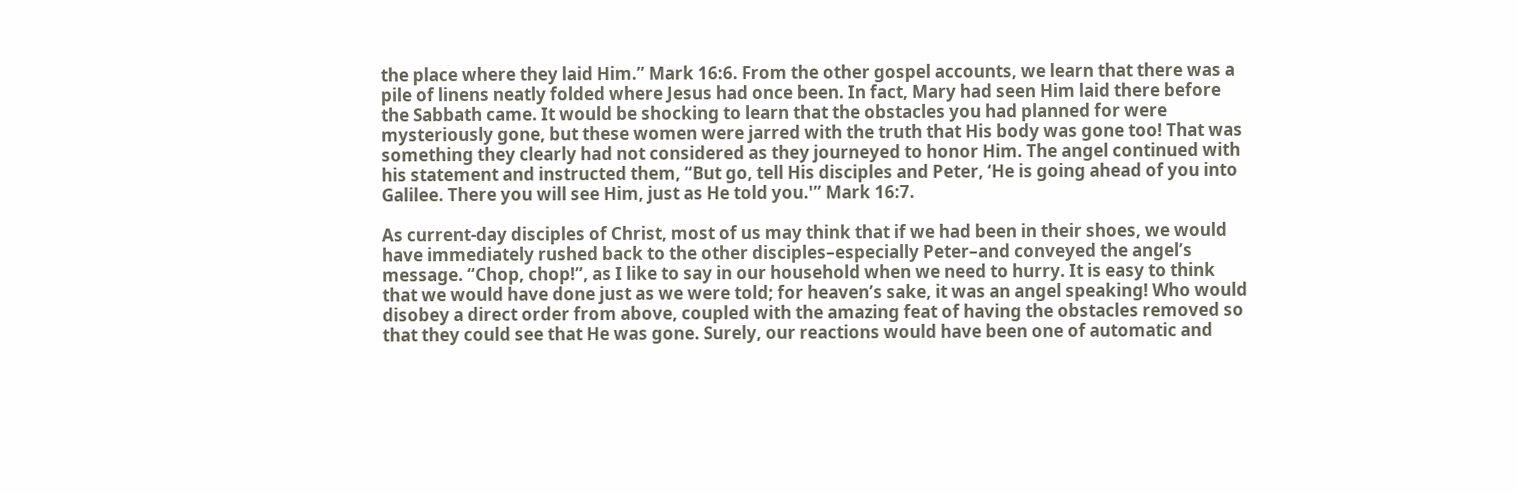the place where they laid Him.” Mark 16:6. From the other gospel accounts, we learn that there was a pile of linens neatly folded where Jesus had once been. In fact, Mary had seen Him laid there before the Sabbath came. It would be shocking to learn that the obstacles you had planned for were mysteriously gone, but these women were jarred with the truth that His body was gone too! That was something they clearly had not considered as they journeyed to honor Him. The angel continued with his statement and instructed them, “But go, tell His disciples and Peter, ‘He is going ahead of you into Galilee. There you will see Him, just as He told you.'” Mark 16:7.

As current-day disciples of Christ, most of us may think that if we had been in their shoes, we would have immediately rushed back to the other disciples–especially Peter–and conveyed the angel’s message. “Chop, chop!”, as I like to say in our household when we need to hurry. It is easy to think that we would have done just as we were told; for heaven’s sake, it was an angel speaking! Who would disobey a direct order from above, coupled with the amazing feat of having the obstacles removed so that they could see that He was gone. Surely, our reactions would have been one of automatic and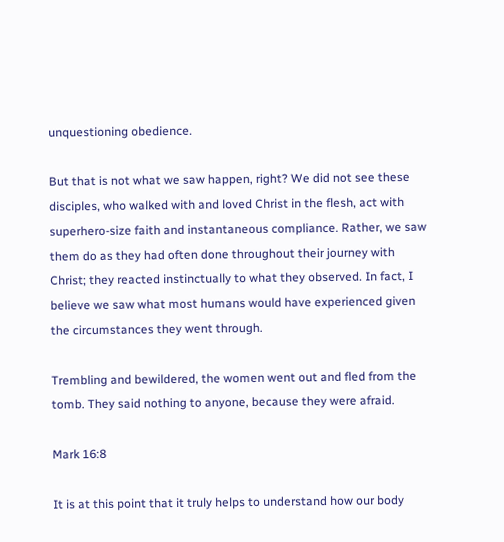unquestioning obedience.

But that is not what we saw happen, right? We did not see these disciples, who walked with and loved Christ in the flesh, act with superhero-size faith and instantaneous compliance. Rather, we saw them do as they had often done throughout their journey with Christ; they reacted instinctually to what they observed. In fact, I believe we saw what most humans would have experienced given the circumstances they went through.

Trembling and bewildered, the women went out and fled from the tomb. They said nothing to anyone, because they were afraid.

Mark 16:8

It is at this point that it truly helps to understand how our body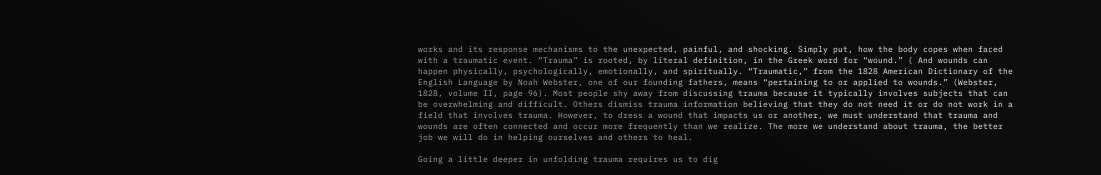works and its response mechanisms to the unexpected, painful, and shocking. Simply put, how the body copes when faced with a traumatic event. “Trauma” is rooted, by literal definition, in the Greek word for “wound.” ( And wounds can happen physically, psychologically, emotionally, and spiritually. “Traumatic,” from the 1828 American Dictionary of the English Language by Noah Webster, one of our founding fathers, means “pertaining to or applied to wounds.” (Webster, 1828, volume II, page 96). Most people shy away from discussing trauma because it typically involves subjects that can be overwhelming and difficult. Others dismiss trauma information believing that they do not need it or do not work in a field that involves trauma. However, to dress a wound that impacts us or another, we must understand that trauma and wounds are often connected and occur more frequently than we realize. The more we understand about trauma, the better job we will do in helping ourselves and others to heal.

Going a little deeper in unfolding trauma requires us to dig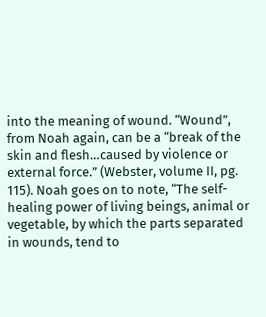into the meaning of wound. “Wound”, from Noah again, can be a “break of the skin and flesh…caused by violence or external force.” (Webster, volume II, pg. 115). Noah goes on to note, “The self-healing power of living beings, animal or vegetable, by which the parts separated in wounds, tend to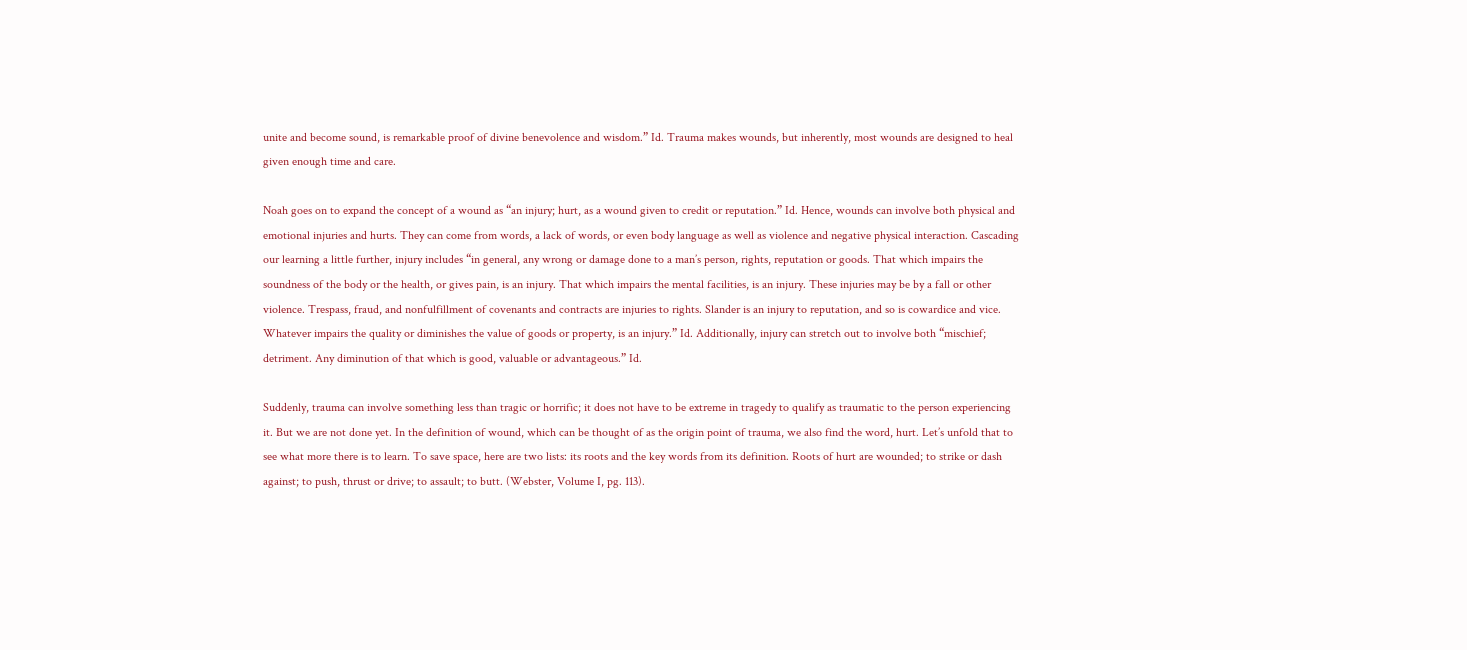unite and become sound, is remarkable proof of divine benevolence and wisdom.” Id. Trauma makes wounds, but inherently, most wounds are designed to heal given enough time and care.

Noah goes on to expand the concept of a wound as “an injury; hurt, as a wound given to credit or reputation.” Id. Hence, wounds can involve both physical and emotional injuries and hurts. They can come from words, a lack of words, or even body language as well as violence and negative physical interaction. Cascading our learning a little further, injury includes “in general, any wrong or damage done to a man’s person, rights, reputation or goods. That which impairs the soundness of the body or the health, or gives pain, is an injury. That which impairs the mental facilities, is an injury. These injuries may be by a fall or other violence. Trespass, fraud, and nonfulfillment of covenants and contracts are injuries to rights. Slander is an injury to reputation, and so is cowardice and vice. Whatever impairs the quality or diminishes the value of goods or property, is an injury.” Id. Additionally, injury can stretch out to involve both “mischief; detriment. Any diminution of that which is good, valuable or advantageous.” Id.

Suddenly, trauma can involve something less than tragic or horrific; it does not have to be extreme in tragedy to qualify as traumatic to the person experiencing it. But we are not done yet. In the definition of wound, which can be thought of as the origin point of trauma, we also find the word, hurt. Let’s unfold that to see what more there is to learn. To save space, here are two lists: its roots and the key words from its definition. Roots of hurt are wounded; to strike or dash against; to push, thrust or drive; to assault; to butt. (Webster, Volume I, pg. 113).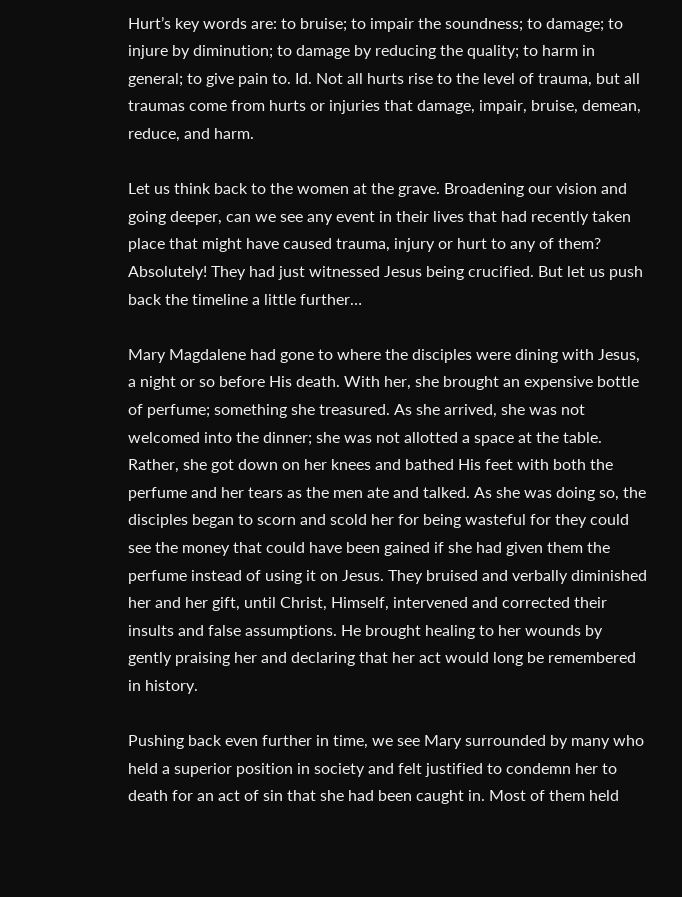Hurt’s key words are: to bruise; to impair the soundness; to damage; to injure by diminution; to damage by reducing the quality; to harm in general; to give pain to. Id. Not all hurts rise to the level of trauma, but all traumas come from hurts or injuries that damage, impair, bruise, demean, reduce, and harm.

Let us think back to the women at the grave. Broadening our vision and going deeper, can we see any event in their lives that had recently taken place that might have caused trauma, injury or hurt to any of them? Absolutely! They had just witnessed Jesus being crucified. But let us push back the timeline a little further…

Mary Magdalene had gone to where the disciples were dining with Jesus, a night or so before His death. With her, she brought an expensive bottle of perfume; something she treasured. As she arrived, she was not welcomed into the dinner; she was not allotted a space at the table. Rather, she got down on her knees and bathed His feet with both the perfume and her tears as the men ate and talked. As she was doing so, the disciples began to scorn and scold her for being wasteful for they could see the money that could have been gained if she had given them the perfume instead of using it on Jesus. They bruised and verbally diminished her and her gift, until Christ, Himself, intervened and corrected their insults and false assumptions. He brought healing to her wounds by gently praising her and declaring that her act would long be remembered in history.

Pushing back even further in time, we see Mary surrounded by many who held a superior position in society and felt justified to condemn her to death for an act of sin that she had been caught in. Most of them held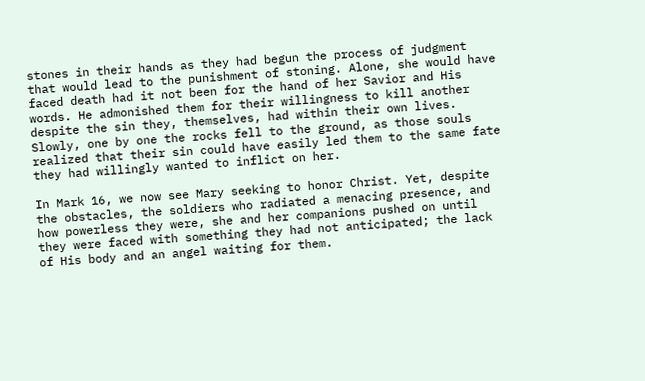stones in their hands as they had begun the process of judgment that would lead to the punishment of stoning. Alone, she would have faced death had it not been for the hand of her Savior and His words. He admonished them for their willingness to kill another despite the sin they, themselves, had within their own lives. Slowly, one by one the rocks fell to the ground, as those souls realized that their sin could have easily led them to the same fate they had willingly wanted to inflict on her.

In Mark 16, we now see Mary seeking to honor Christ. Yet, despite the obstacles, the soldiers who radiated a menacing presence, and how powerless they were, she and her companions pushed on until they were faced with something they had not anticipated; the lack of His body and an angel waiting for them.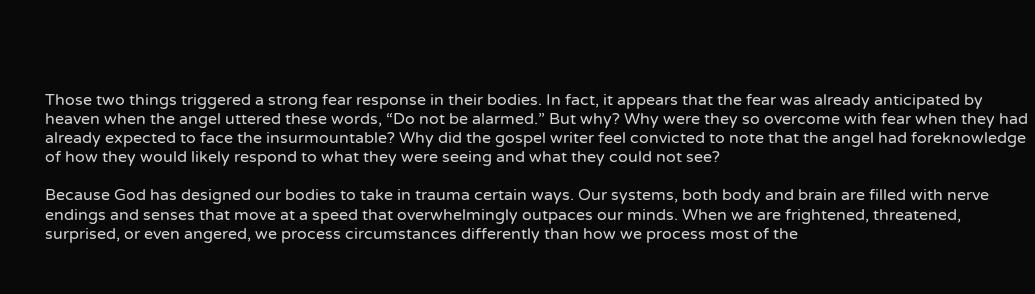Those two things triggered a strong fear response in their bodies. In fact, it appears that the fear was already anticipated by heaven when the angel uttered these words, “Do not be alarmed.” But why? Why were they so overcome with fear when they had already expected to face the insurmountable? Why did the gospel writer feel convicted to note that the angel had foreknowledge of how they would likely respond to what they were seeing and what they could not see?

Because God has designed our bodies to take in trauma certain ways. Our systems, both body and brain are filled with nerve endings and senses that move at a speed that overwhelmingly outpaces our minds. When we are frightened, threatened, surprised, or even angered, we process circumstances differently than how we process most of the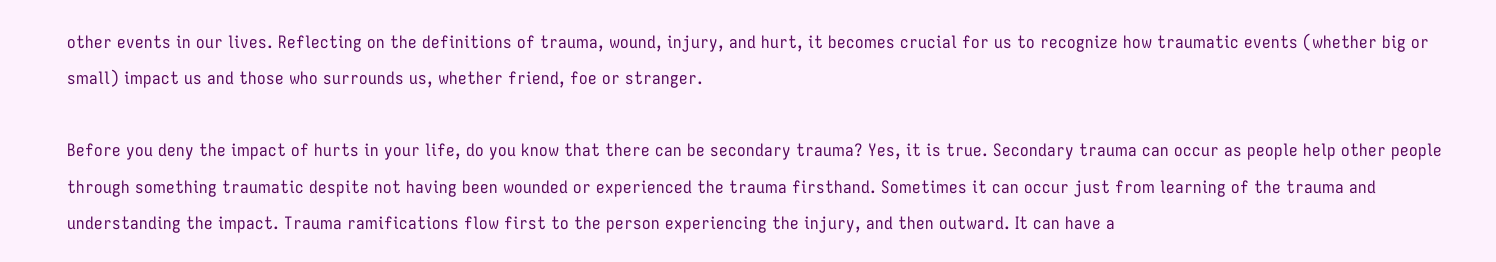other events in our lives. Reflecting on the definitions of trauma, wound, injury, and hurt, it becomes crucial for us to recognize how traumatic events (whether big or small) impact us and those who surrounds us, whether friend, foe or stranger.

Before you deny the impact of hurts in your life, do you know that there can be secondary trauma? Yes, it is true. Secondary trauma can occur as people help other people through something traumatic despite not having been wounded or experienced the trauma firsthand. Sometimes it can occur just from learning of the trauma and understanding the impact. Trauma ramifications flow first to the person experiencing the injury, and then outward. It can have a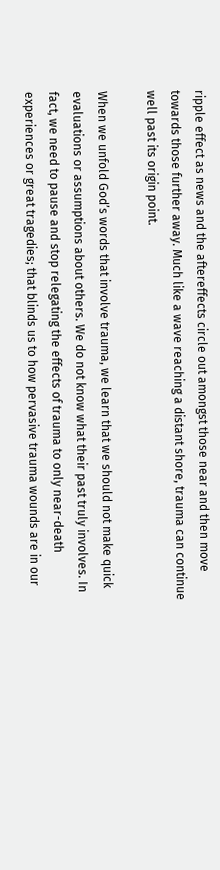ripple effect as news and the aftereffects circle out amongst those near and then move towards those further away. Much like a wave reaching a distant shore, trauma can continue well past its origin point.

When we unfold God’s words that involve trauma, we learn that we should not make quick evaluations or assumptions about others. We do not know what their past truly involves. In fact, we need to pause and stop relegating the effects of trauma to only near-death experiences or great tragedies; that blinds us to how pervasive trauma wounds are in our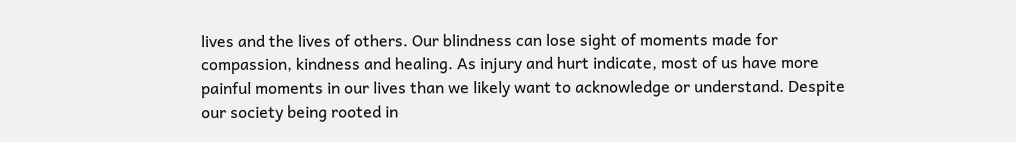lives and the lives of others. Our blindness can lose sight of moments made for compassion, kindness and healing. As injury and hurt indicate, most of us have more painful moments in our lives than we likely want to acknowledge or understand. Despite our society being rooted in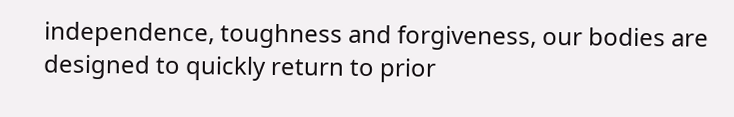independence, toughness and forgiveness, our bodies are designed to quickly return to prior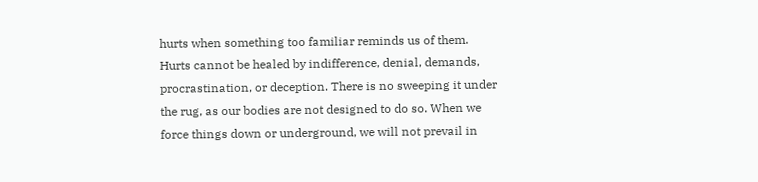hurts when something too familiar reminds us of them. Hurts cannot be healed by indifference, denial, demands, procrastination, or deception. There is no sweeping it under the rug, as our bodies are not designed to do so. When we force things down or underground, we will not prevail in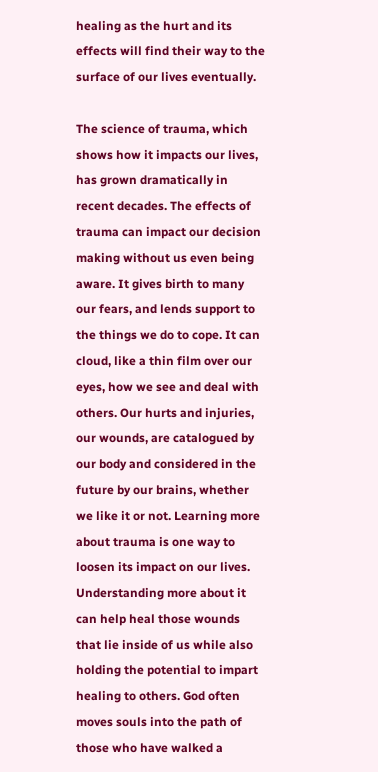healing as the hurt and its effects will find their way to the surface of our lives eventually.

The science of trauma, which shows how it impacts our lives, has grown dramatically in recent decades. The effects of trauma can impact our decision making without us even being aware. It gives birth to many our fears, and lends support to the things we do to cope. It can cloud, like a thin film over our eyes, how we see and deal with others. Our hurts and injuries, our wounds, are catalogued by our body and considered in the future by our brains, whether we like it or not. Learning more about trauma is one way to loosen its impact on our lives. Understanding more about it can help heal those wounds that lie inside of us while also holding the potential to impart healing to others. God often moves souls into the path of those who have walked a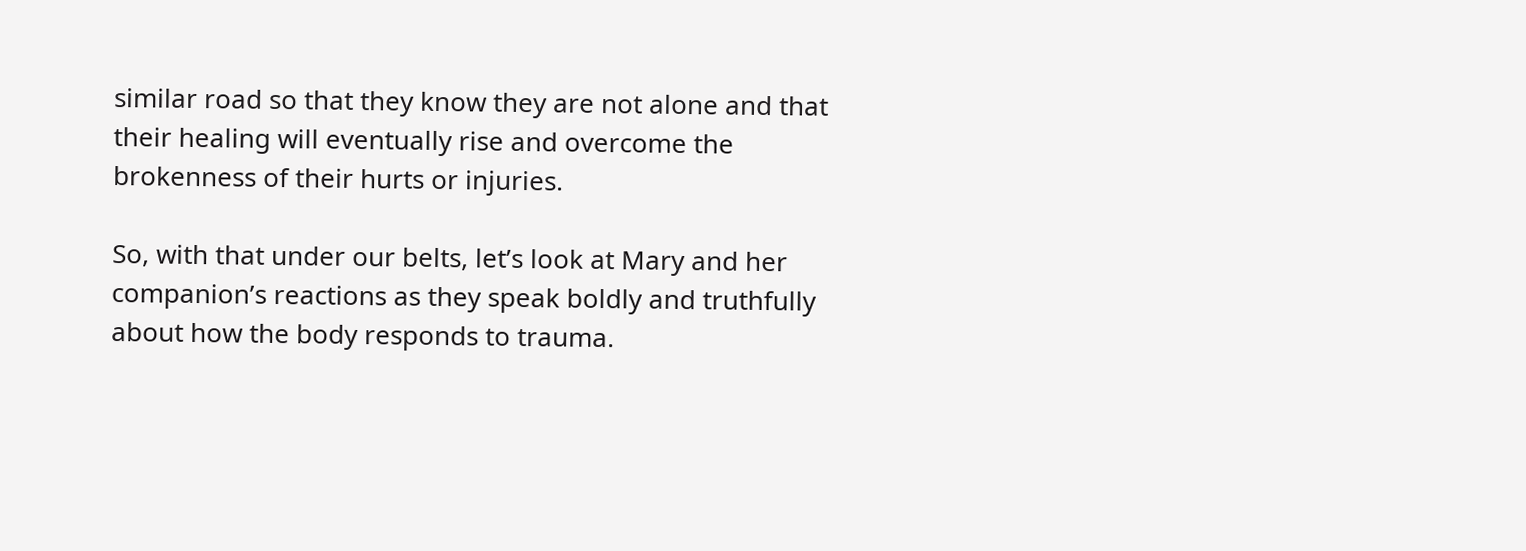similar road so that they know they are not alone and that their healing will eventually rise and overcome the brokenness of their hurts or injuries.

So, with that under our belts, let’s look at Mary and her companion’s reactions as they speak boldly and truthfully about how the body responds to trauma.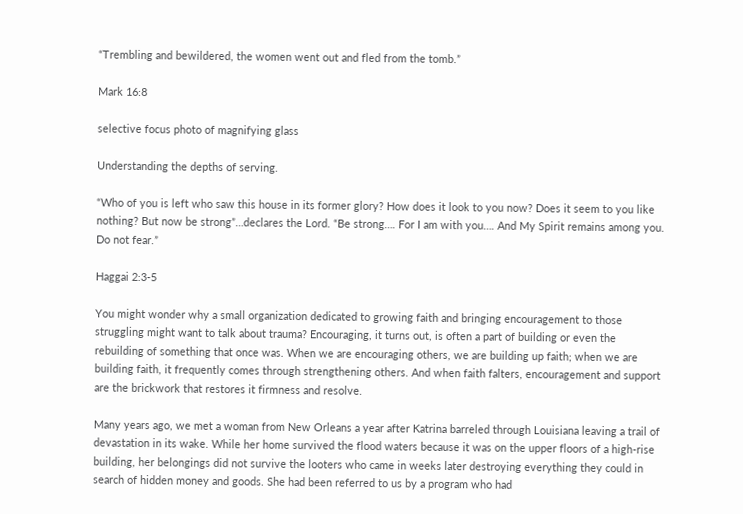“Trembling and bewildered, the women went out and fled from the tomb.”

Mark 16:8

selective focus photo of magnifying glass

Understanding the depths of serving.

“Who of you is left who saw this house in its former glory? How does it look to you now? Does it seem to you like nothing? But now be strong”…declares the Lord. “Be strong…. For I am with you…. And My Spirit remains among you. Do not fear.”

Haggai 2:3-5

You might wonder why a small organization dedicated to growing faith and bringing encouragement to those struggling might want to talk about trauma? Encouraging, it turns out, is often a part of building or even the rebuilding of something that once was. When we are encouraging others, we are building up faith; when we are building faith, it frequently comes through strengthening others. And when faith falters, encouragement and support are the brickwork that restores it firmness and resolve.

Many years ago, we met a woman from New Orleans a year after Katrina barreled through Louisiana leaving a trail of devastation in its wake. While her home survived the flood waters because it was on the upper floors of a high-rise building, her belongings did not survive the looters who came in weeks later destroying everything they could in search of hidden money and goods. She had been referred to us by a program who had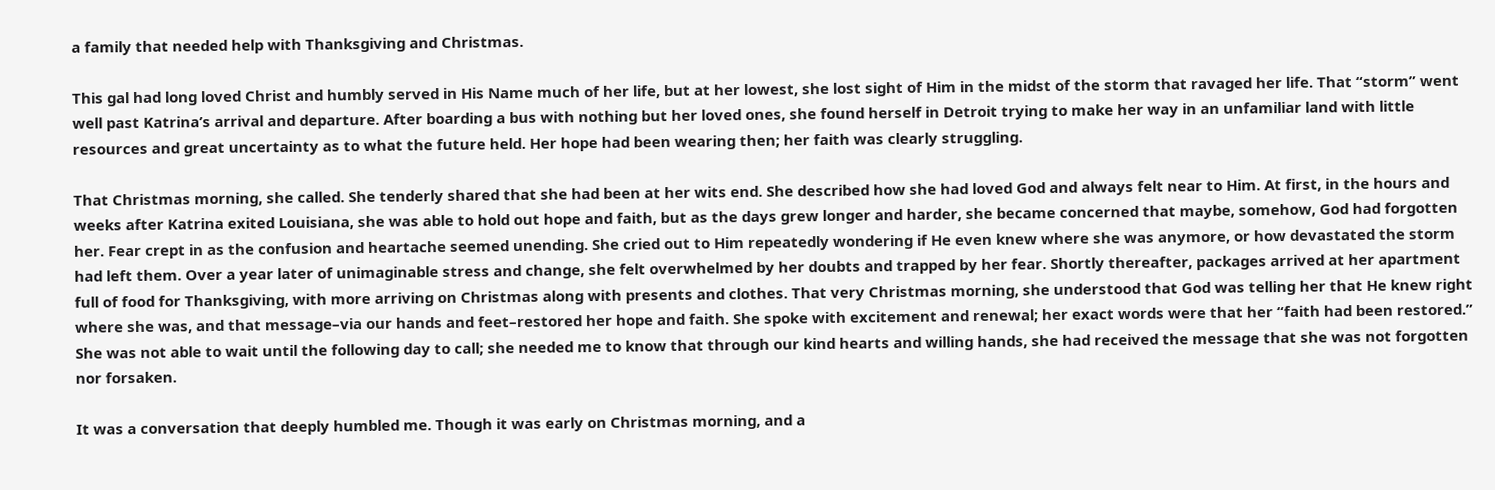a family that needed help with Thanksgiving and Christmas.

This gal had long loved Christ and humbly served in His Name much of her life, but at her lowest, she lost sight of Him in the midst of the storm that ravaged her life. That “storm” went well past Katrina’s arrival and departure. After boarding a bus with nothing but her loved ones, she found herself in Detroit trying to make her way in an unfamiliar land with little resources and great uncertainty as to what the future held. Her hope had been wearing then; her faith was clearly struggling.

That Christmas morning, she called. She tenderly shared that she had been at her wits end. She described how she had loved God and always felt near to Him. At first, in the hours and weeks after Katrina exited Louisiana, she was able to hold out hope and faith, but as the days grew longer and harder, she became concerned that maybe, somehow, God had forgotten her. Fear crept in as the confusion and heartache seemed unending. She cried out to Him repeatedly wondering if He even knew where she was anymore, or how devastated the storm had left them. Over a year later of unimaginable stress and change, she felt overwhelmed by her doubts and trapped by her fear. Shortly thereafter, packages arrived at her apartment full of food for Thanksgiving, with more arriving on Christmas along with presents and clothes. That very Christmas morning, she understood that God was telling her that He knew right where she was, and that message–via our hands and feet–restored her hope and faith. She spoke with excitement and renewal; her exact words were that her “faith had been restored.” She was not able to wait until the following day to call; she needed me to know that through our kind hearts and willing hands, she had received the message that she was not forgotten nor forsaken.

It was a conversation that deeply humbled me. Though it was early on Christmas morning, and a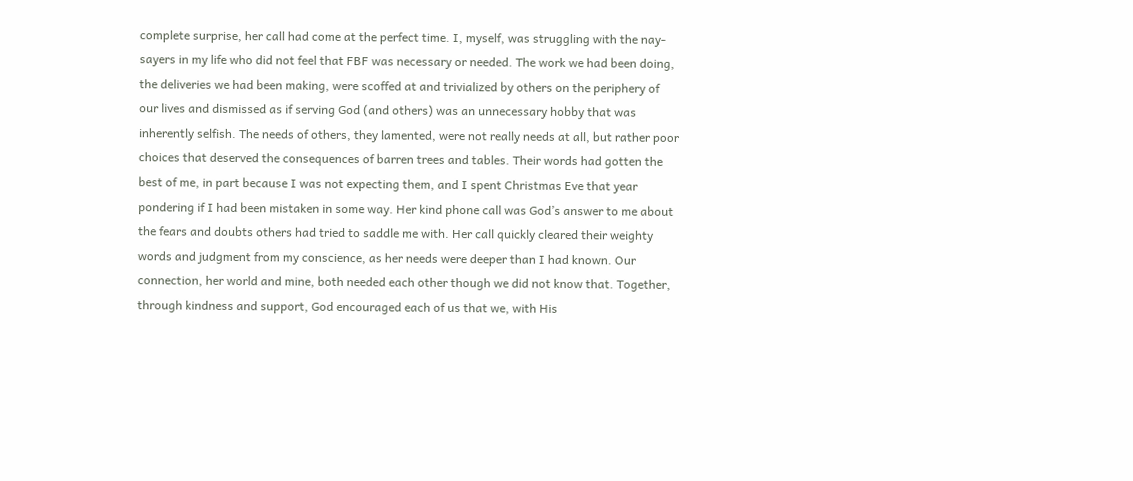complete surprise, her call had come at the perfect time. I, myself, was struggling with the nay-sayers in my life who did not feel that FBF was necessary or needed. The work we had been doing, the deliveries we had been making, were scoffed at and trivialized by others on the periphery of our lives and dismissed as if serving God (and others) was an unnecessary hobby that was inherently selfish. The needs of others, they lamented, were not really needs at all, but rather poor choices that deserved the consequences of barren trees and tables. Their words had gotten the best of me, in part because I was not expecting them, and I spent Christmas Eve that year pondering if I had been mistaken in some way. Her kind phone call was God’s answer to me about the fears and doubts others had tried to saddle me with. Her call quickly cleared their weighty words and judgment from my conscience, as her needs were deeper than I had known. Our connection, her world and mine, both needed each other though we did not know that. Together, through kindness and support, God encouraged each of us that we, with His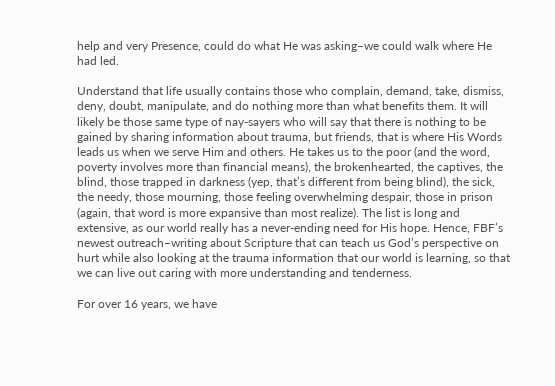help and very Presence, could do what He was asking–we could walk where He had led.

Understand that life usually contains those who complain, demand, take, dismiss, deny, doubt, manipulate, and do nothing more than what benefits them. It will likely be those same type of nay-sayers who will say that there is nothing to be gained by sharing information about trauma, but friends, that is where His Words leads us when we serve Him and others. He takes us to the poor (and the word, poverty involves more than financial means), the brokenhearted, the captives, the blind, those trapped in darkness (yep, that’s different from being blind), the sick, the needy, those mourning, those feeling overwhelming despair, those in prison (again, that word is more expansive than most realize). The list is long and extensive, as our world really has a never-ending need for His hope. Hence, FBF’s newest outreach–writing about Scripture that can teach us God’s perspective on hurt while also looking at the trauma information that our world is learning, so that we can live out caring with more understanding and tenderness.

For over 16 years, we have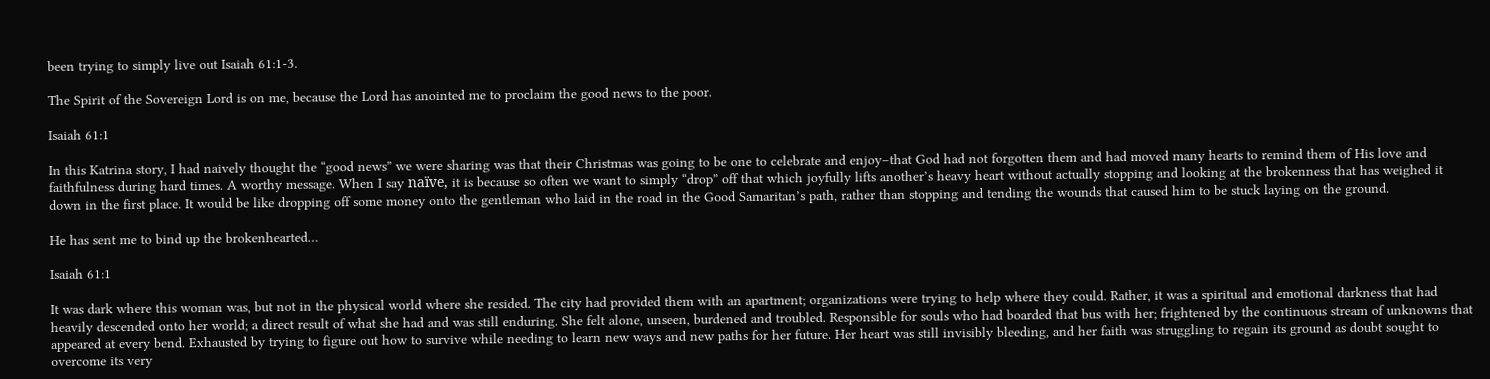been trying to simply live out Isaiah 61:1-3.

The Spirit of the Sovereign Lord is on me, because the Lord has anointed me to proclaim the good news to the poor.

Isaiah 61:1

In this Katrina story, I had naively thought the “good news” we were sharing was that their Christmas was going to be one to celebrate and enjoy–that God had not forgotten them and had moved many hearts to remind them of His love and faithfulness during hard times. A worthy message. When I say naïve, it is because so often we want to simply “drop” off that which joyfully lifts another’s heavy heart without actually stopping and looking at the brokenness that has weighed it down in the first place. It would be like dropping off some money onto the gentleman who laid in the road in the Good Samaritan’s path, rather than stopping and tending the wounds that caused him to be stuck laying on the ground.

He has sent me to bind up the brokenhearted…

Isaiah 61:1

It was dark where this woman was, but not in the physical world where she resided. The city had provided them with an apartment; organizations were trying to help where they could. Rather, it was a spiritual and emotional darkness that had heavily descended onto her world; a direct result of what she had and was still enduring. She felt alone, unseen, burdened and troubled. Responsible for souls who had boarded that bus with her; frightened by the continuous stream of unknowns that appeared at every bend. Exhausted by trying to figure out how to survive while needing to learn new ways and new paths for her future. Her heart was still invisibly bleeding, and her faith was struggling to regain its ground as doubt sought to overcome its very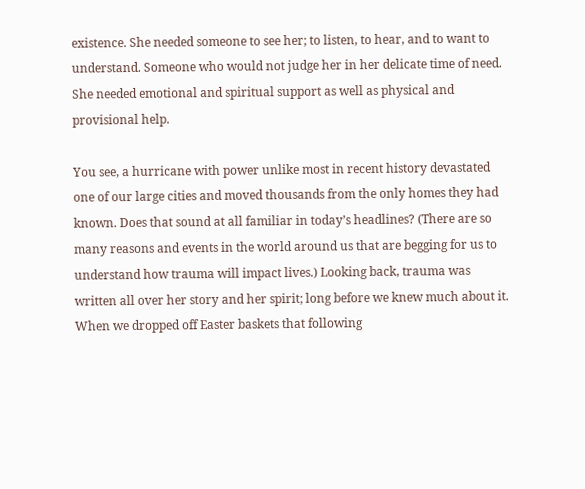existence. She needed someone to see her; to listen, to hear, and to want to understand. Someone who would not judge her in her delicate time of need. She needed emotional and spiritual support as well as physical and provisional help.

You see, a hurricane with power unlike most in recent history devastated one of our large cities and moved thousands from the only homes they had known. Does that sound at all familiar in today’s headlines? (There are so many reasons and events in the world around us that are begging for us to understand how trauma will impact lives.) Looking back, trauma was written all over her story and her spirit; long before we knew much about it. When we dropped off Easter baskets that following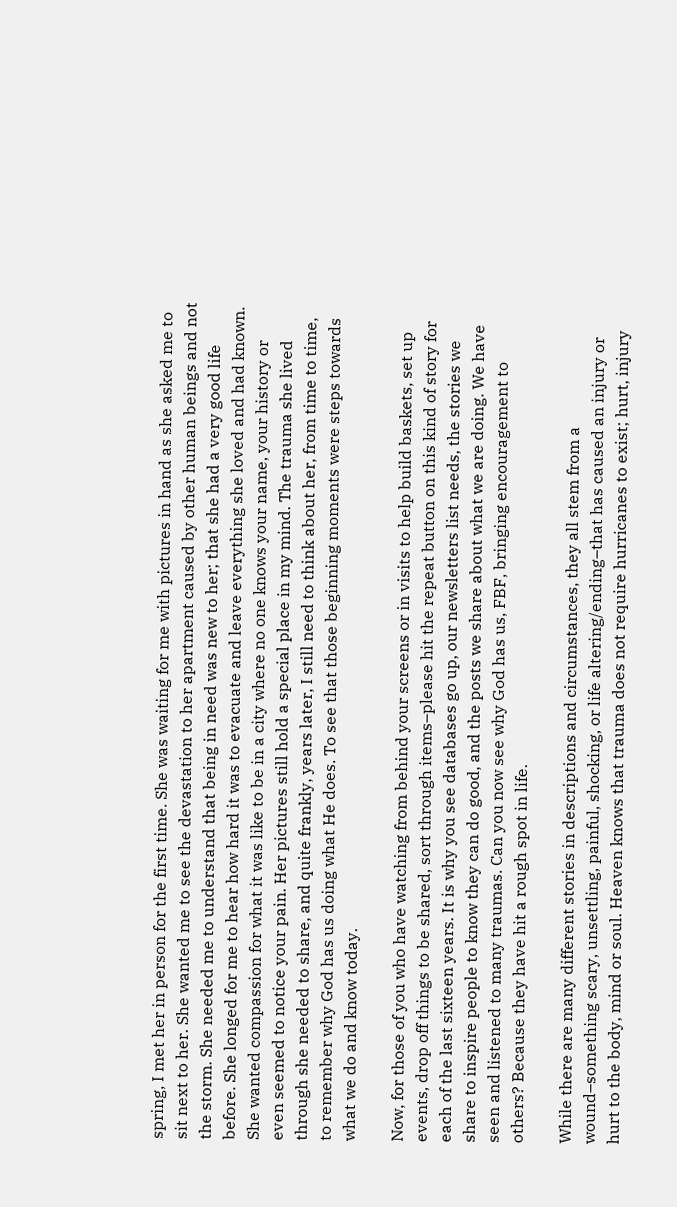spring, I met her in person for the first time. She was waiting for me with pictures in hand as she asked me to sit next to her. She wanted me to see the devastation to her apartment caused by other human beings and not the storm. She needed me to understand that being in need was new to her; that she had a very good life before. She longed for me to hear how hard it was to evacuate and leave everything she loved and had known. She wanted compassion for what it was like to be in a city where no one knows your name, your history or even seemed to notice your pain. Her pictures still hold a special place in my mind. The trauma she lived through she needed to share, and quite frankly, years later, I still need to think about her, from time to time, to remember why God has us doing what He does. To see that those beginning moments were steps towards what we do and know today.

Now, for those of you who have watching from behind your screens or in visits to help build baskets, set up events, drop off things to be shared, sort through items–please hit the repeat button on this kind of story for each of the last sixteen years. It is why you see databases go up, our newsletters list needs, the stories we share to inspire people to know they can do good, and the posts we share about what we are doing. We have seen and listened to many traumas. Can you now see why God has us, FBF, bringing encouragement to others? Because they have hit a rough spot in life.

While there are many different stories in descriptions and circumstances, they all stem from a wound–something scary, unsettling, painful, shocking, or life altering/ending–that has caused an injury or hurt to the body, mind or soul. Heaven knows that trauma does not require hurricanes to exist; hurt, injury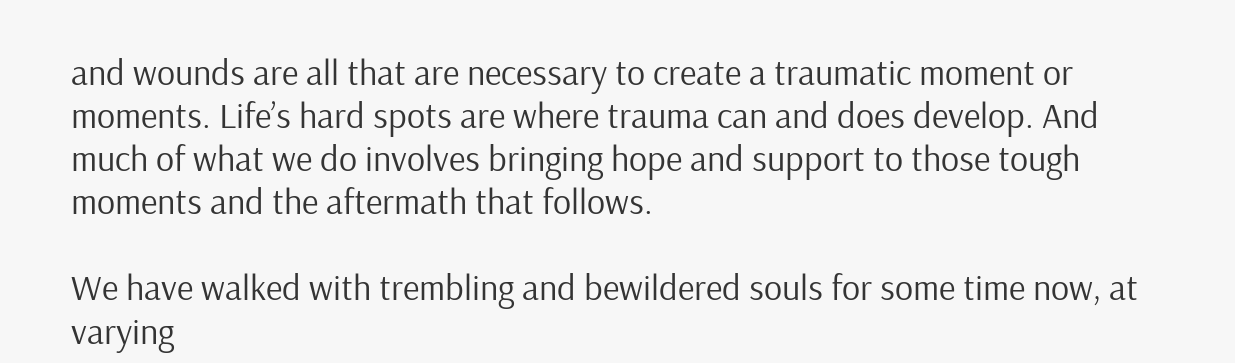and wounds are all that are necessary to create a traumatic moment or moments. Life’s hard spots are where trauma can and does develop. And much of what we do involves bringing hope and support to those tough moments and the aftermath that follows.

We have walked with trembling and bewildered souls for some time now, at varying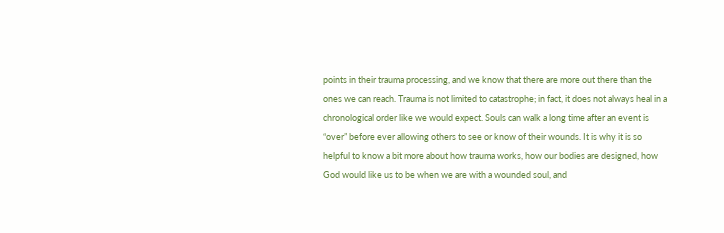points in their trauma processing, and we know that there are more out there than the ones we can reach. Trauma is not limited to catastrophe; in fact, it does not always heal in a chronological order like we would expect. Souls can walk a long time after an event is “over” before ever allowing others to see or know of their wounds. It is why it is so helpful to know a bit more about how trauma works, how our bodies are designed, how God would like us to be when we are with a wounded soul, and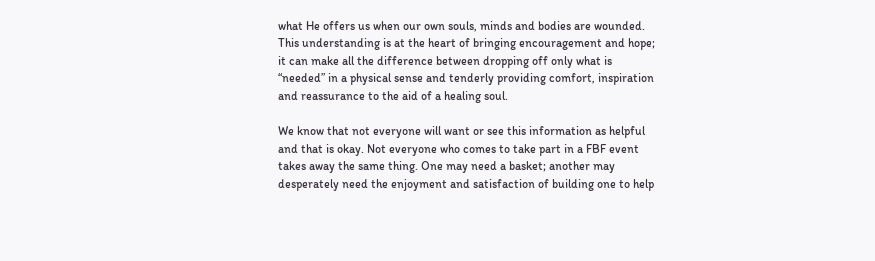what He offers us when our own souls, minds and bodies are wounded. This understanding is at the heart of bringing encouragement and hope; it can make all the difference between dropping off only what is “needed” in a physical sense and tenderly providing comfort, inspiration and reassurance to the aid of a healing soul.

We know that not everyone will want or see this information as helpful and that is okay. Not everyone who comes to take part in a FBF event takes away the same thing. One may need a basket; another may desperately need the enjoyment and satisfaction of building one to help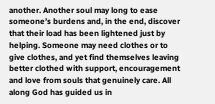another. Another soul may long to ease someone’s burdens and, in the end, discover that their load has been lightened just by helping. Someone may need clothes or to give clothes, and yet find themselves leaving better clothed with support, encouragement and love from souls that genuinely care. All along God has guided us in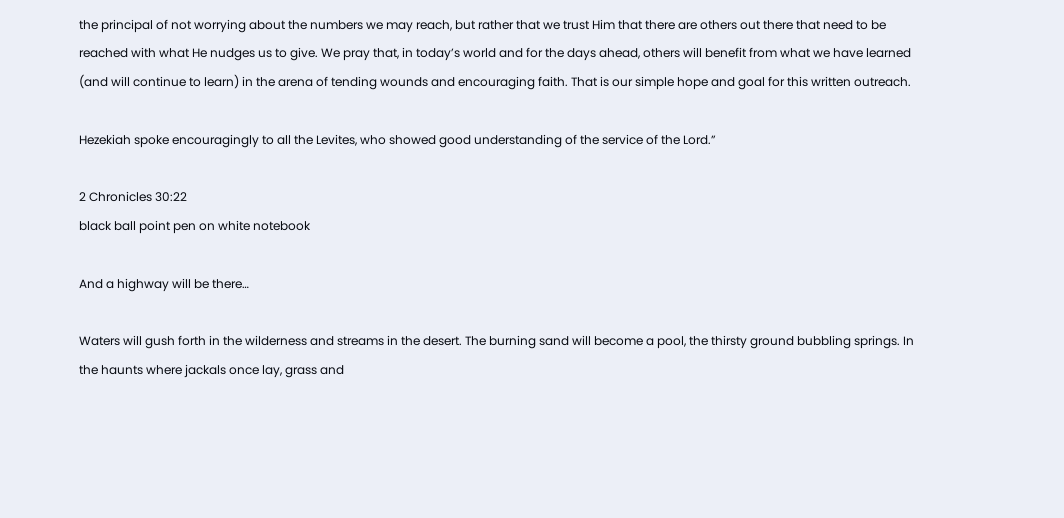the principal of not worrying about the numbers we may reach, but rather that we trust Him that there are others out there that need to be reached with what He nudges us to give. We pray that, in today’s world and for the days ahead, others will benefit from what we have learned (and will continue to learn) in the arena of tending wounds and encouraging faith. That is our simple hope and goal for this written outreach.

Hezekiah spoke encouragingly to all the Levites, who showed good understanding of the service of the Lord.”

2 Chronicles 30:22
black ball point pen on white notebook

And a highway will be there…

Waters will gush forth in the wilderness and streams in the desert. The burning sand will become a pool, the thirsty ground bubbling springs. In the haunts where jackals once lay, grass and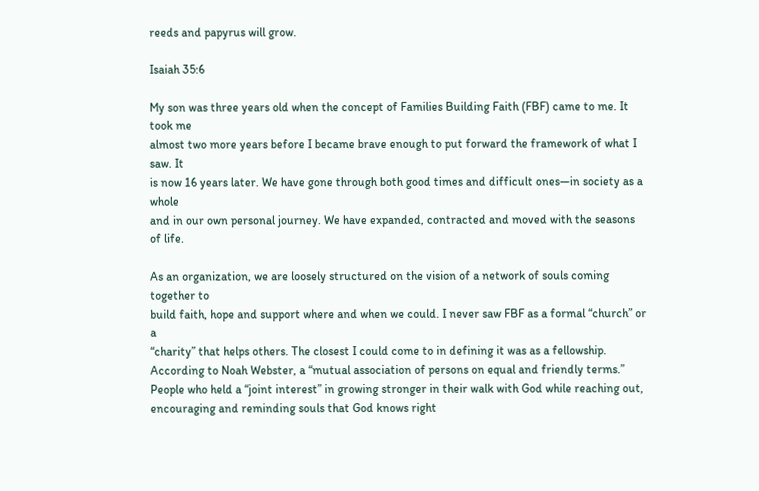reeds and papyrus will grow.

Isaiah 35:6

My son was three years old when the concept of Families Building Faith (FBF) came to me. It took me
almost two more years before I became brave enough to put forward the framework of what I saw. It
is now 16 years later. We have gone through both good times and difficult ones—in society as a whole
and in our own personal journey. We have expanded, contracted and moved with the seasons of life.

As an organization, we are loosely structured on the vision of a network of souls coming together to
build faith, hope and support where and when we could. I never saw FBF as a formal “church” or a
“charity” that helps others. The closest I could come to in defining it was as a fellowship. According to Noah Webster, a “mutual association of persons on equal and friendly terms.” People who held a “joint interest” in growing stronger in their walk with God while reaching out, encouraging and reminding souls that God knows right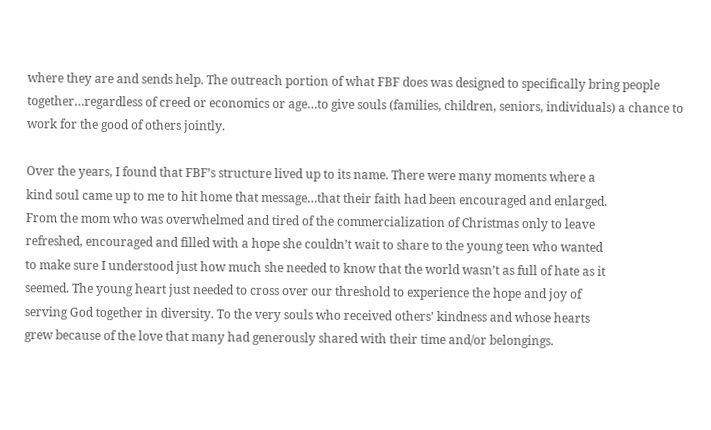where they are and sends help. The outreach portion of what FBF does was designed to specifically bring people together…regardless of creed or economics or age…to give souls (families, children, seniors, individuals) a chance to work for the good of others jointly.

Over the years, I found that FBF’s structure lived up to its name. There were many moments where a
kind soul came up to me to hit home that message…that their faith had been encouraged and enlarged.
From the mom who was overwhelmed and tired of the commercialization of Christmas only to leave
refreshed, encouraged and filled with a hope she couldn’t wait to share to the young teen who wanted
to make sure I understood just how much she needed to know that the world wasn’t as full of hate as it
seemed. The young heart just needed to cross over our threshold to experience the hope and joy of
serving God together in diversity. To the very souls who received others’ kindness and whose hearts
grew because of the love that many had generously shared with their time and/or belongings.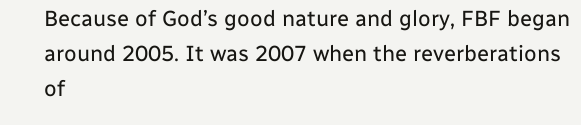Because of God’s good nature and glory, FBF began around 2005. It was 2007 when the reverberations
of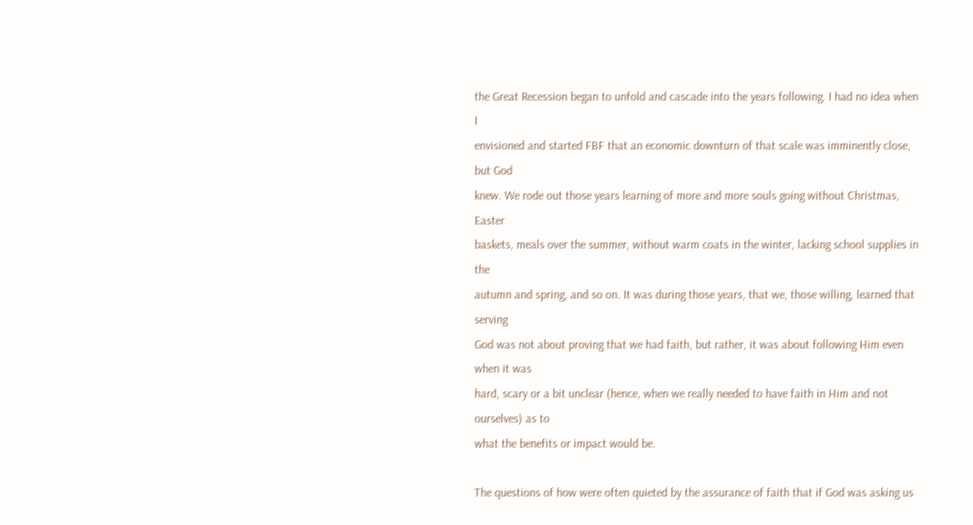the Great Recession began to unfold and cascade into the years following. I had no idea when I
envisioned and started FBF that an economic downturn of that scale was imminently close, but God
knew. We rode out those years learning of more and more souls going without Christmas, Easter
baskets, meals over the summer, without warm coats in the winter, lacking school supplies in the
autumn and spring, and so on. It was during those years, that we, those willing, learned that serving
God was not about proving that we had faith, but rather, it was about following Him even when it was
hard, scary or a bit unclear (hence, when we really needed to have faith in Him and not ourselves) as to
what the benefits or impact would be.

The questions of how were often quieted by the assurance of faith that if God was asking us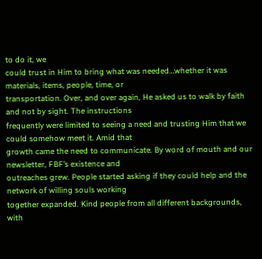to do it, we
could trust in Him to bring what was needed…whether it was materials, items, people, time, or
transportation. Over, and over again, He asked us to walk by faith and not by sight. The instructions
frequently were limited to seeing a need and trusting Him that we could somehow meet it. Amid that
growth came the need to communicate. By word of mouth and our newsletter, FBF’s existence and
outreaches grew. People started asking if they could help and the network of willing souls working
together expanded. Kind people from all different backgrounds, with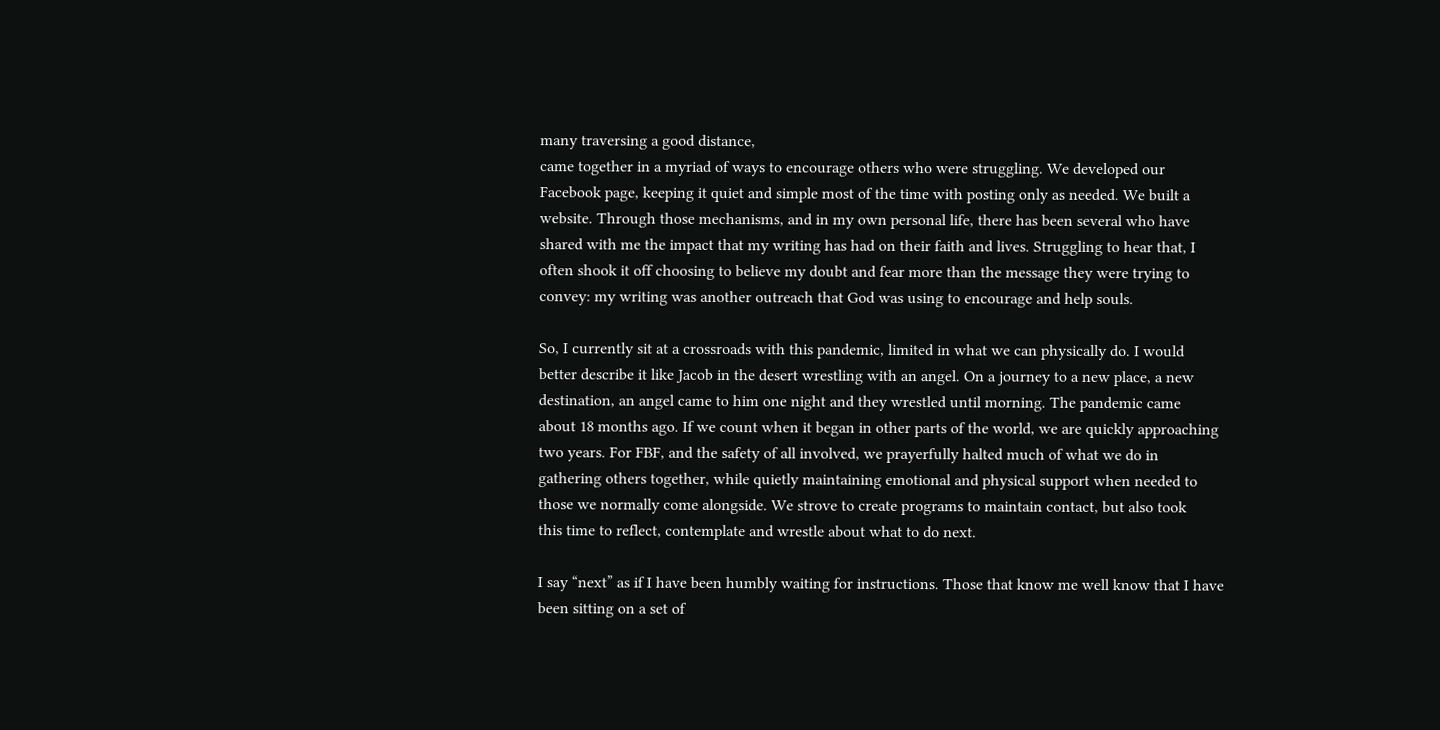many traversing a good distance,
came together in a myriad of ways to encourage others who were struggling. We developed our
Facebook page, keeping it quiet and simple most of the time with posting only as needed. We built a
website. Through those mechanisms, and in my own personal life, there has been several who have
shared with me the impact that my writing has had on their faith and lives. Struggling to hear that, I
often shook it off choosing to believe my doubt and fear more than the message they were trying to
convey: my writing was another outreach that God was using to encourage and help souls.

So, I currently sit at a crossroads with this pandemic, limited in what we can physically do. I would
better describe it like Jacob in the desert wrestling with an angel. On a journey to a new place, a new
destination, an angel came to him one night and they wrestled until morning. The pandemic came
about 18 months ago. If we count when it began in other parts of the world, we are quickly approaching
two years. For FBF, and the safety of all involved, we prayerfully halted much of what we do in
gathering others together, while quietly maintaining emotional and physical support when needed to
those we normally come alongside. We strove to create programs to maintain contact, but also took
this time to reflect, contemplate and wrestle about what to do next.

I say “next” as if I have been humbly waiting for instructions. Those that know me well know that I have
been sitting on a set of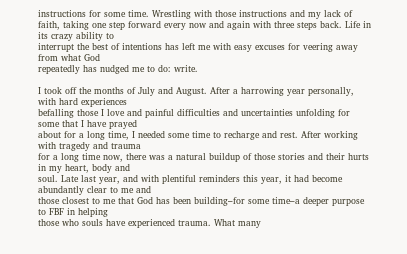instructions for some time. Wrestling with those instructions and my lack of
faith, taking one step forward every now and again with three steps back. Life in its crazy ability to
interrupt the best of intentions has left me with easy excuses for veering away from what God
repeatedly has nudged me to do: write.

I took off the months of July and August. After a harrowing year personally, with hard experiences
befalling those I love and painful difficulties and uncertainties unfolding for some that I have prayed
about for a long time, I needed some time to recharge and rest. After working with tragedy and trauma
for a long time now, there was a natural buildup of those stories and their hurts in my heart, body and
soul. Late last year, and with plentiful reminders this year, it had become abundantly clear to me and
those closest to me that God has been building–for some time–a deeper purpose to FBF in helping
those who souls have experienced trauma. What many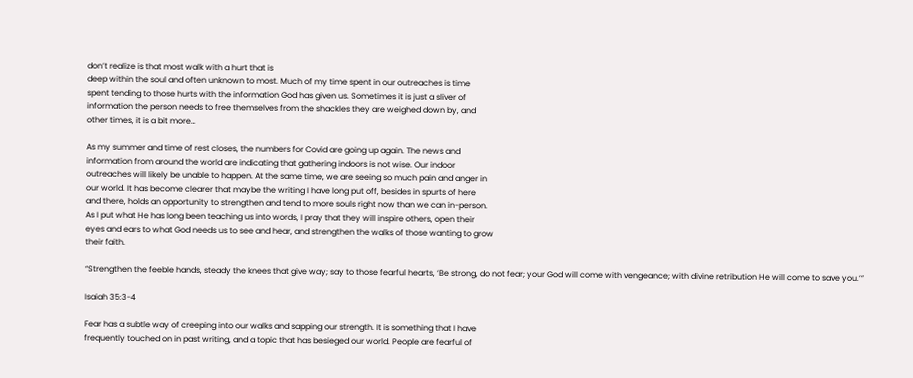don’t realize is that most walk with a hurt that is
deep within the soul and often unknown to most. Much of my time spent in our outreaches is time
spent tending to those hurts with the information God has given us. Sometimes it is just a sliver of
information the person needs to free themselves from the shackles they are weighed down by, and
other times, it is a bit more…

As my summer and time of rest closes, the numbers for Covid are going up again. The news and
information from around the world are indicating that gathering indoors is not wise. Our indoor
outreaches will likely be unable to happen. At the same time, we are seeing so much pain and anger in
our world. It has become clearer that maybe the writing I have long put off, besides in spurts of here
and there, holds an opportunity to strengthen and tend to more souls right now than we can in-person.
As I put what He has long been teaching us into words, I pray that they will inspire others, open their
eyes and ears to what God needs us to see and hear, and strengthen the walks of those wanting to grow
their faith.

“Strengthen the feeble hands, steady the knees that give way; say to those fearful hearts, ‘Be strong, do not fear; your God will come with vengeance; with divine retribution He will come to save you.’”

Isaiah 35:3-4

Fear has a subtle way of creeping into our walks and sapping our strength. It is something that I have
frequently touched on in past writing, and a topic that has besieged our world. People are fearful of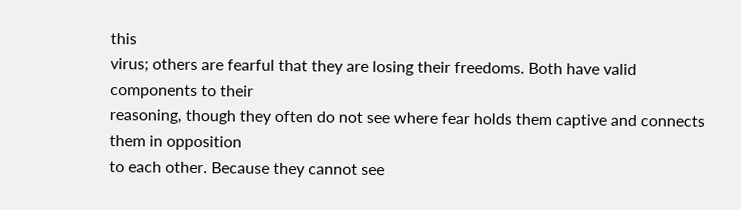this
virus; others are fearful that they are losing their freedoms. Both have valid components to their
reasoning, though they often do not see where fear holds them captive and connects them in opposition
to each other. Because they cannot see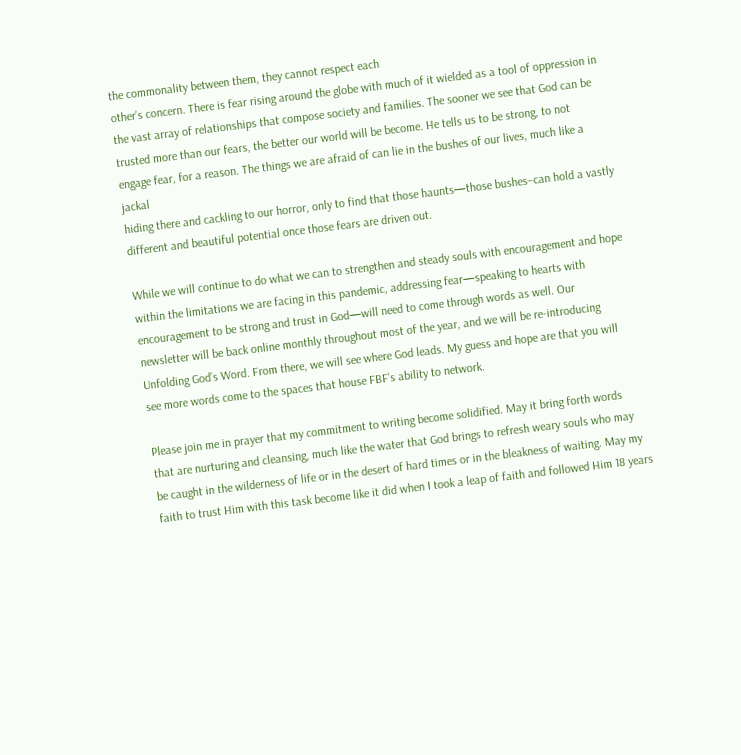the commonality between them, they cannot respect each
other’s concern. There is fear rising around the globe with much of it wielded as a tool of oppression in
the vast array of relationships that compose society and families. The sooner we see that God can be
trusted more than our fears, the better our world will be become. He tells us to be strong, to not
engage fear, for a reason. The things we are afraid of can lie in the bushes of our lives, much like a jackal
hiding there and cackling to our horror, only to find that those haunts—those bushes–can hold a vastly
different and beautiful potential once those fears are driven out.

While we will continue to do what we can to strengthen and steady souls with encouragement and hope
within the limitations we are facing in this pandemic, addressing fear—speaking to hearts with
encouragement to be strong and trust in God—will need to come through words as well. Our
newsletter will be back online monthly throughout most of the year, and we will be re-introducing
Unfolding God’s Word. From there, we will see where God leads. My guess and hope are that you will
see more words come to the spaces that house FBF’s ability to network.

Please join me in prayer that my commitment to writing become solidified. May it bring forth words
that are nurturing and cleansing, much like the water that God brings to refresh weary souls who may
be caught in the wilderness of life or in the desert of hard times or in the bleakness of waiting. May my
faith to trust Him with this task become like it did when I took a leap of faith and followed Him 18 years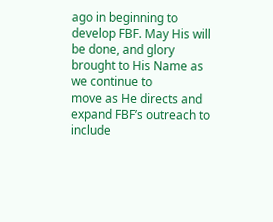ago in beginning to develop FBF. May His will be done, and glory brought to His Name as we continue to
move as He directs and expand FBF’s outreach to include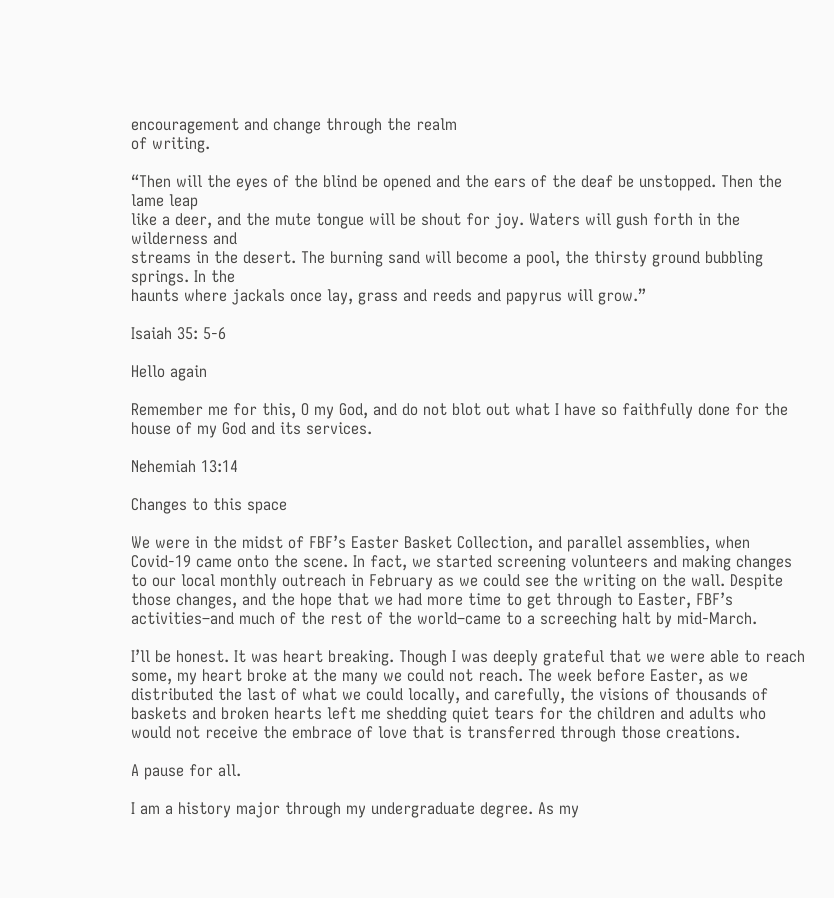encouragement and change through the realm
of writing.

“Then will the eyes of the blind be opened and the ears of the deaf be unstopped. Then the lame leap
like a deer, and the mute tongue will be shout for joy. Waters will gush forth in the wilderness and
streams in the desert. The burning sand will become a pool, the thirsty ground bubbling springs. In the
haunts where jackals once lay, grass and reeds and papyrus will grow.”

Isaiah 35: 5-6

Hello again

Remember me for this, O my God, and do not blot out what I have so faithfully done for the house of my God and its services.

Nehemiah 13:14

Changes to this space

We were in the midst of FBF’s Easter Basket Collection, and parallel assemblies, when Covid-19 came onto the scene. In fact, we started screening volunteers and making changes to our local monthly outreach in February as we could see the writing on the wall. Despite those changes, and the hope that we had more time to get through to Easter, FBF’s activities–and much of the rest of the world–came to a screeching halt by mid-March.

I’ll be honest. It was heart breaking. Though I was deeply grateful that we were able to reach some, my heart broke at the many we could not reach. The week before Easter, as we distributed the last of what we could locally, and carefully, the visions of thousands of baskets and broken hearts left me shedding quiet tears for the children and adults who would not receive the embrace of love that is transferred through those creations.

A pause for all.

I am a history major through my undergraduate degree. As my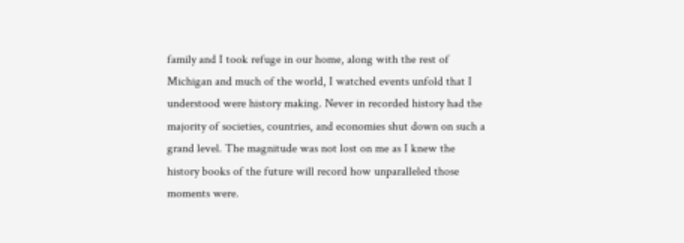family and I took refuge in our home, along with the rest of Michigan and much of the world, I watched events unfold that I understood were history making. Never in recorded history had the majority of societies, countries, and economies shut down on such a grand level. The magnitude was not lost on me as I knew the history books of the future will record how unparalleled those moments were.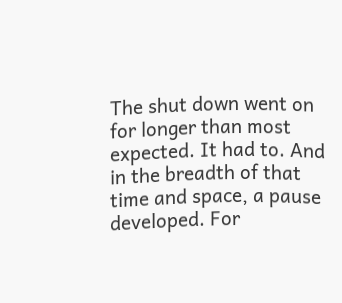The shut down went on for longer than most expected. It had to. And in the breadth of that time and space, a pause developed. For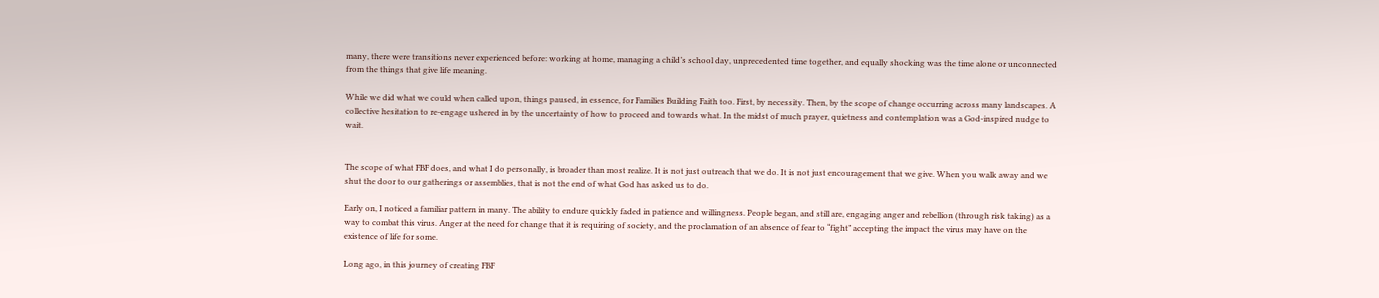many, there were transitions never experienced before: working at home, managing a child’s school day, unprecedented time together, and equally shocking was the time alone or unconnected from the things that give life meaning.

While we did what we could when called upon, things paused, in essence, for Families Building Faith too. First, by necessity. Then, by the scope of change occurring across many landscapes. A collective hesitation to re-engage ushered in by the uncertainty of how to proceed and towards what. In the midst of much prayer, quietness and contemplation was a God-inspired nudge to wait.


The scope of what FBF does, and what I do personally, is broader than most realize. It is not just outreach that we do. It is not just encouragement that we give. When you walk away and we shut the door to our gatherings or assemblies, that is not the end of what God has asked us to do.

Early on, I noticed a familiar pattern in many. The ability to endure quickly faded in patience and willingness. People began, and still are, engaging anger and rebellion (through risk taking) as a way to combat this virus. Anger at the need for change that it is requiring of society, and the proclamation of an absence of fear to “fight” accepting the impact the virus may have on the existence of life for some.

Long ago, in this journey of creating FBF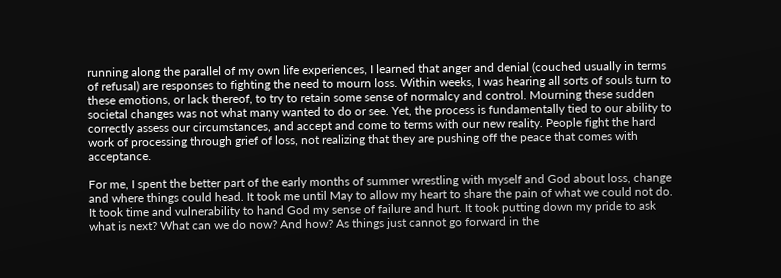running along the parallel of my own life experiences, I learned that anger and denial (couched usually in terms of refusal) are responses to fighting the need to mourn loss. Within weeks, I was hearing all sorts of souls turn to these emotions, or lack thereof, to try to retain some sense of normalcy and control. Mourning these sudden societal changes was not what many wanted to do or see. Yet, the process is fundamentally tied to our ability to correctly assess our circumstances, and accept and come to terms with our new reality. People fight the hard work of processing through grief of loss, not realizing that they are pushing off the peace that comes with acceptance.

For me, I spent the better part of the early months of summer wrestling with myself and God about loss, change and where things could head. It took me until May to allow my heart to share the pain of what we could not do. It took time and vulnerability to hand God my sense of failure and hurt. It took putting down my pride to ask what is next? What can we do now? And how? As things just cannot go forward in the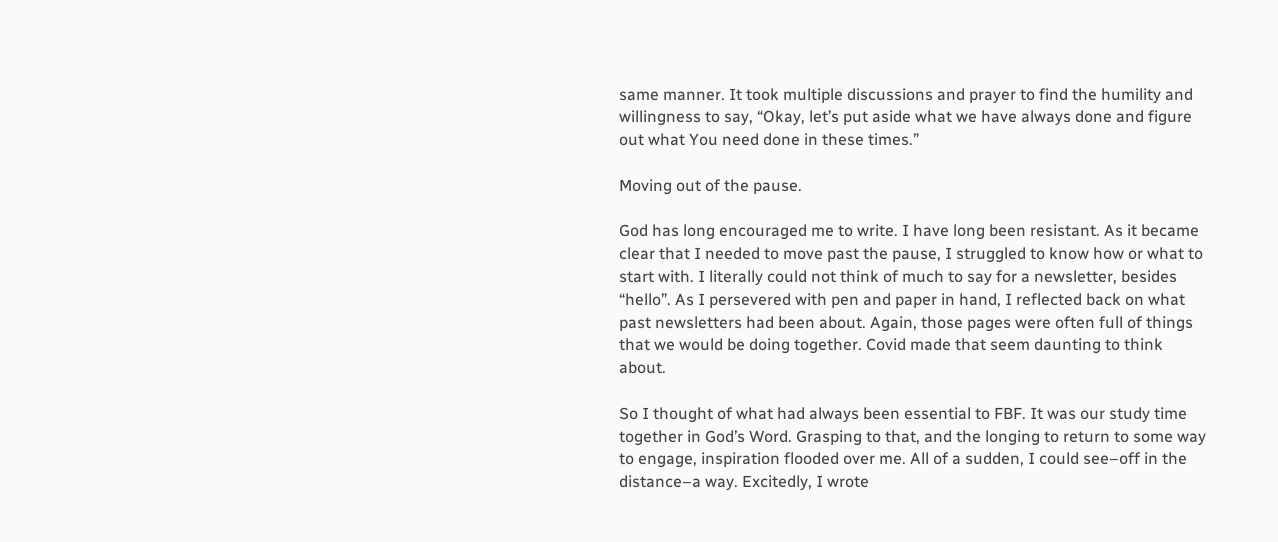same manner. It took multiple discussions and prayer to find the humility and willingness to say, “Okay, let’s put aside what we have always done and figure out what You need done in these times.”

Moving out of the pause.

God has long encouraged me to write. I have long been resistant. As it became clear that I needed to move past the pause, I struggled to know how or what to start with. I literally could not think of much to say for a newsletter, besides “hello”. As I persevered with pen and paper in hand, I reflected back on what past newsletters had been about. Again, those pages were often full of things that we would be doing together. Covid made that seem daunting to think about.

So I thought of what had always been essential to FBF. It was our study time together in God’s Word. Grasping to that, and the longing to return to some way to engage, inspiration flooded over me. All of a sudden, I could see–off in the distance–a way. Excitedly, I wrote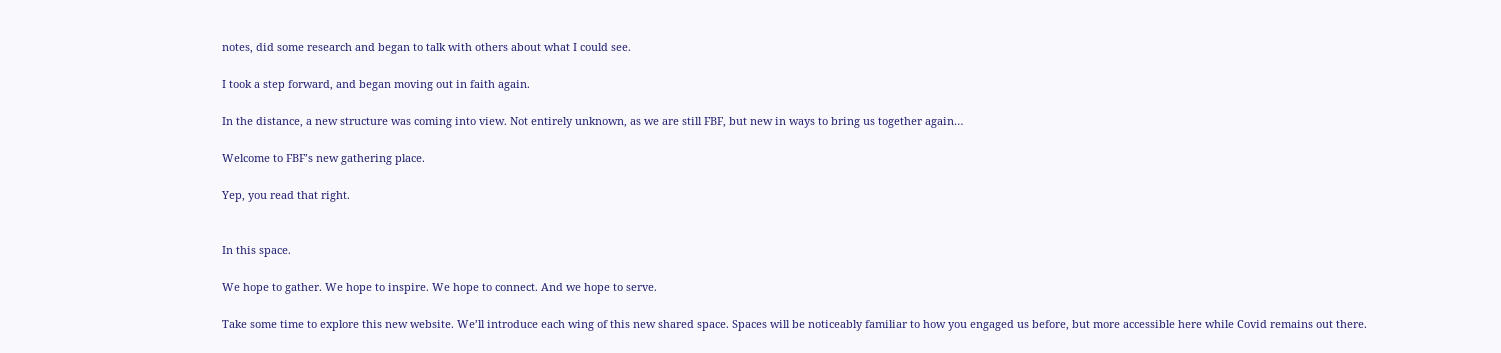notes, did some research and began to talk with others about what I could see.

I took a step forward, and began moving out in faith again.

In the distance, a new structure was coming into view. Not entirely unknown, as we are still FBF, but new in ways to bring us together again…

Welcome to FBF’s new gathering place.

Yep, you read that right.


In this space.

We hope to gather. We hope to inspire. We hope to connect. And we hope to serve.

Take some time to explore this new website. We’ll introduce each wing of this new shared space. Spaces will be noticeably familiar to how you engaged us before, but more accessible here while Covid remains out there.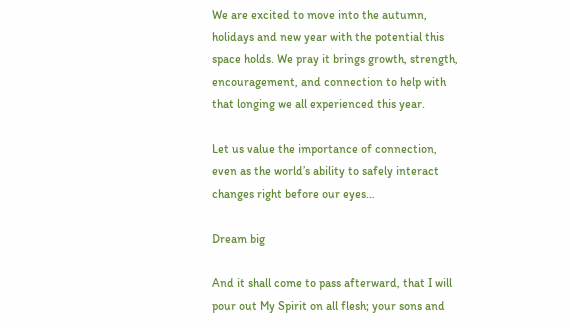We are excited to move into the autumn, holidays and new year with the potential this space holds. We pray it brings growth, strength, encouragement, and connection to help with that longing we all experienced this year.

Let us value the importance of connection, even as the world’s ability to safely interact changes right before our eyes…

Dream big

And it shall come to pass afterward, that I will pour out My Spirit on all flesh; your sons and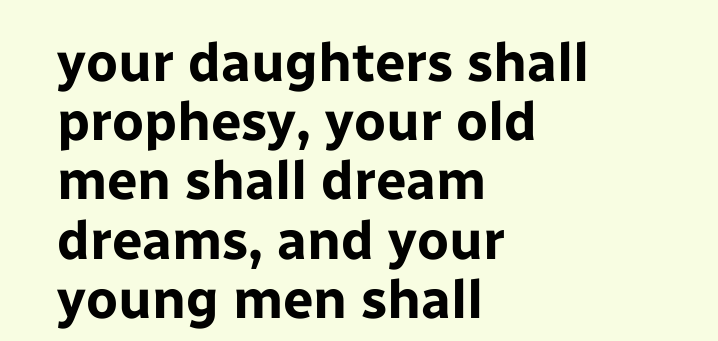your daughters shall prophesy, your old men shall dream dreams, and your young men shall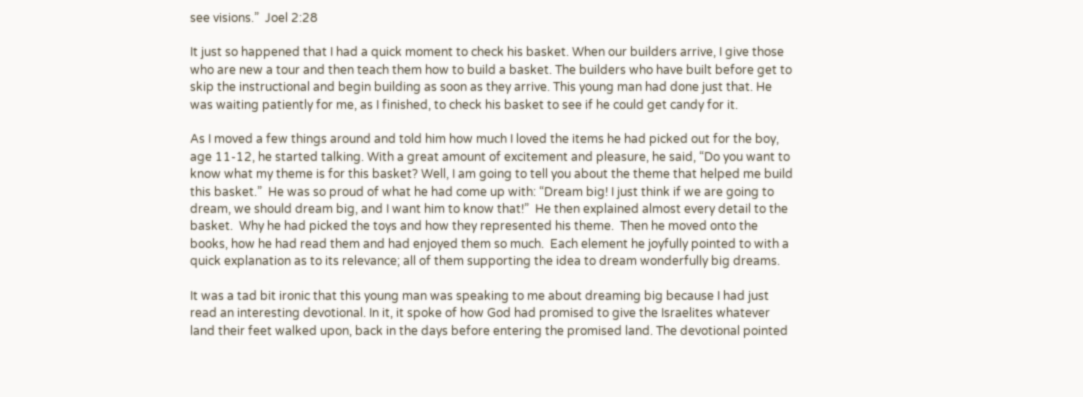see visions.”  Joel 2:28

It just so happened that I had a quick moment to check his basket. When our builders arrive, I give those who are new a tour and then teach them how to build a basket. The builders who have built before get to skip the instructional and begin building as soon as they arrive. This young man had done just that. He was waiting patiently for me, as I finished, to check his basket to see if he could get candy for it.

As I moved a few things around and told him how much I loved the items he had picked out for the boy, age 11-12, he started talking. With a great amount of excitement and pleasure, he said, “Do you want to know what my theme is for this basket? Well, I am going to tell you about the theme that helped me build this basket.”  He was so proud of what he had come up with: “Dream big! I just think if we are going to dream, we should dream big, and I want him to know that!”  He then explained almost every detail to the basket.  Why he had picked the toys and how they represented his theme.  Then he moved onto the books, how he had read them and had enjoyed them so much.  Each element he joyfully pointed to with a quick explanation as to its relevance; all of them supporting the idea to dream wonderfully big dreams.

It was a tad bit ironic that this young man was speaking to me about dreaming big because I had just read an interesting devotional. In it, it spoke of how God had promised to give the Israelites whatever land their feet walked upon, back in the days before entering the promised land. The devotional pointed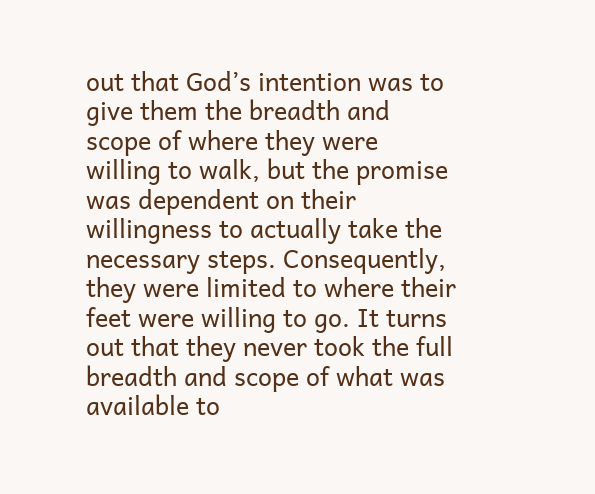out that God’s intention was to give them the breadth and scope of where they were willing to walk, but the promise was dependent on their willingness to actually take the necessary steps. Consequently, they were limited to where their feet were willing to go. It turns out that they never took the full breadth and scope of what was available to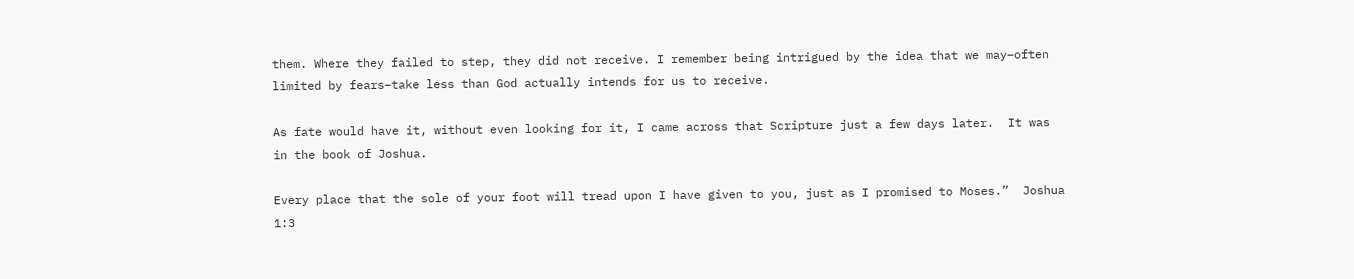them. Where they failed to step, they did not receive. I remember being intrigued by the idea that we may–often limited by fears–take less than God actually intends for us to receive.

As fate would have it, without even looking for it, I came across that Scripture just a few days later.  It was in the book of Joshua.

Every place that the sole of your foot will tread upon I have given to you, just as I promised to Moses.”  Joshua 1:3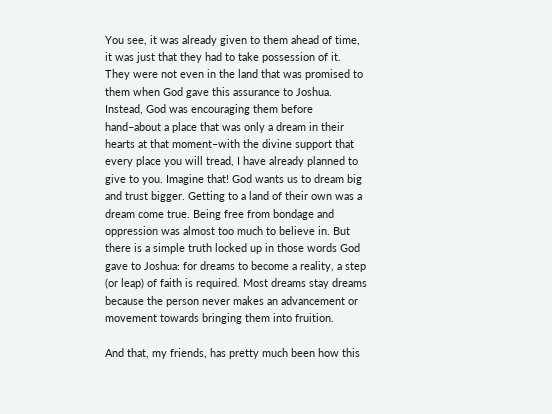You see, it was already given to them ahead of time, it was just that they had to take possession of it. They were not even in the land that was promised to them when God gave this assurance to Joshua. Instead, God was encouraging them before hand–about a place that was only a dream in their hearts at that moment–with the divine support that every place you will tread, I have already planned to give to you. Imagine that! God wants us to dream big and trust bigger. Getting to a land of their own was a dream come true. Being free from bondage and oppression was almost too much to believe in. But there is a simple truth locked up in those words God gave to Joshua: for dreams to become a reality, a step (or leap) of faith is required. Most dreams stay dreams because the person never makes an advancement or movement towards bringing them into fruition.

And that, my friends, has pretty much been how this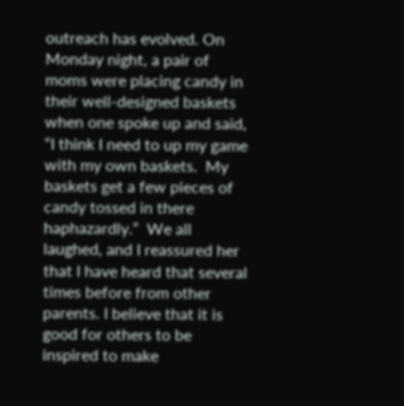outreach has evolved. On Monday night, a pair of moms were placing candy in their well-designed baskets when one spoke up and said, “I think I need to up my game with my own baskets.  My baskets get a few pieces of candy tossed in there haphazardly.”  We all laughed, and I reassured her that I have heard that several times before from other parents. I believe that it is good for others to be inspired to make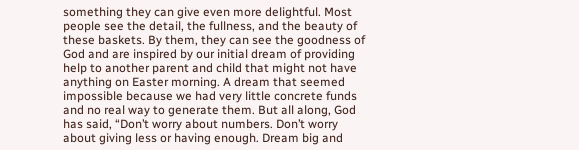something they can give even more delightful. Most people see the detail, the fullness, and the beauty of these baskets. By them, they can see the goodness of God and are inspired by our initial dream of providing help to another parent and child that might not have anything on Easter morning. A dream that seemed impossible because we had very little concrete funds and no real way to generate them. But all along, God has said, “Don’t worry about numbers. Don’t worry about giving less or having enough. Dream big and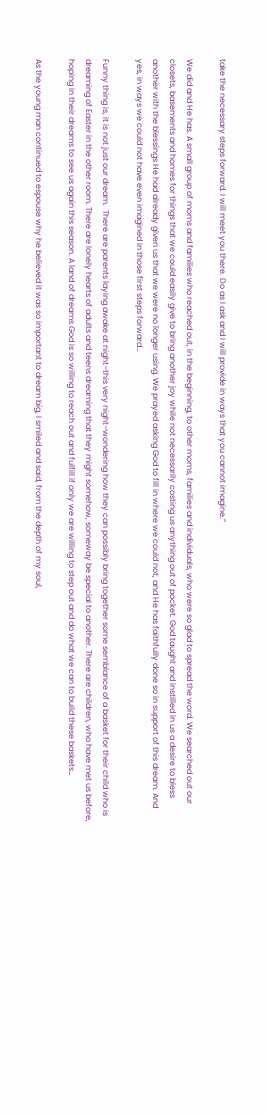take the necessary steps forward. I will meet you there. Do as I ask and I will provide in ways that you cannot imagine.”

We did and He has. A small group of moms and families who reached out, in the beginning, to other moms, families and individuals, who were so glad to spread the word. We searched out our closets, basements and homes for things that we could easily give to bring another joy while not necessarily costing us anything out of pocket. God taught and instilled in us a desire to bless another with the blessings He had already given us that we were no longer using. We prayed asking God to fill in where we could not, and He has faithfully done so in support of this dream. And yes, in ways we could not have even imagined in those first steps forward…

Funny thing is, it is not just our dream.  There are parents laying awake at night–this very night–wondering how they can possibly bring together some semblance of a basket for their child who is dreaming of Easter in the other room. There are lonely hearts of adults and teens dreaming that they might somehow, someway be special to another. There are children, who have met us before, hoping in their dreams to see us again this season. A land of dreams God is so willing to reach out and fulfill if only we are willing to step out and do what we can to build these baskets…

As the young man continued to espouse why he believed it was so important to dream big, I smiled and said, from the depth of my soul,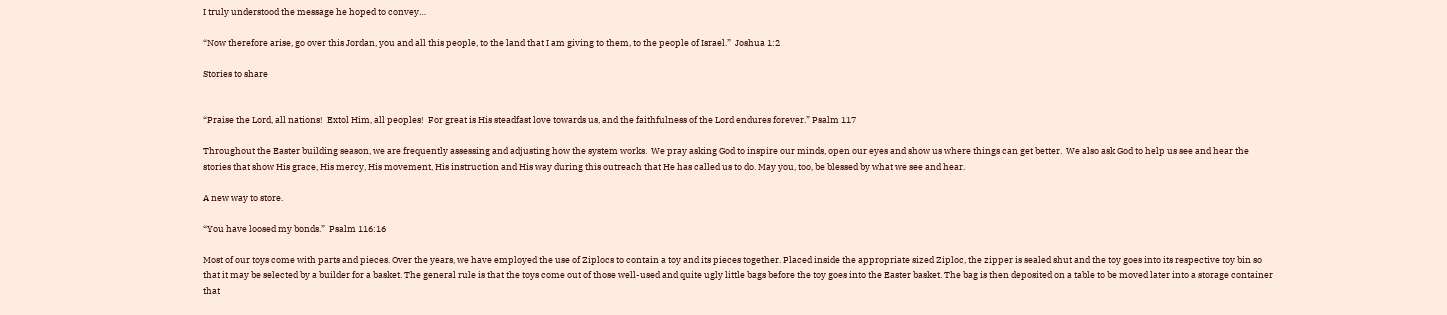I truly understood the message he hoped to convey…

“Now therefore arise, go over this Jordan, you and all this people, to the land that I am giving to them, to the people of Israel.”  Joshua 1:2

Stories to share


“Praise the Lord, all nations!  Extol Him, all peoples!  For great is His steadfast love towards us, and the faithfulness of the Lord endures forever.” Psalm 117

Throughout the Easter building season, we are frequently assessing and adjusting how the system works.  We pray asking God to inspire our minds, open our eyes and show us where things can get better.  We also ask God to help us see and hear the stories that show His grace, His mercy, His movement, His instruction and His way during this outreach that He has called us to do. May you, too, be blessed by what we see and hear.

A new way to store.

“You have loosed my bonds.”  Psalm 116:16

Most of our toys come with parts and pieces. Over the years, we have employed the use of Ziplocs to contain a toy and its pieces together. Placed inside the appropriate sized Ziploc, the zipper is sealed shut and the toy goes into its respective toy bin so that it may be selected by a builder for a basket. The general rule is that the toys come out of those well-used and quite ugly little bags before the toy goes into the Easter basket. The bag is then deposited on a table to be moved later into a storage container that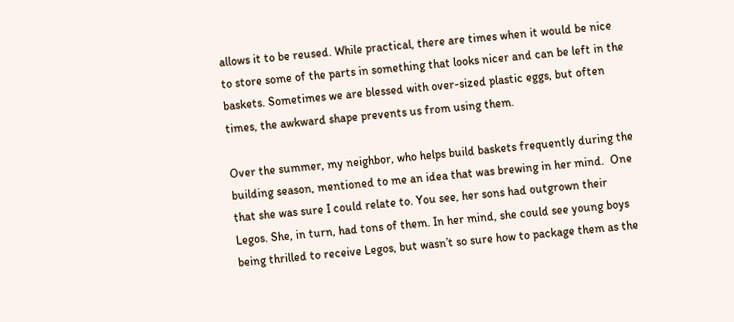allows it to be reused. While practical, there are times when it would be nice to store some of the parts in something that looks nicer and can be left in the baskets. Sometimes we are blessed with over-sized plastic eggs, but often times, the awkward shape prevents us from using them.

Over the summer, my neighbor, who helps build baskets frequently during the building season, mentioned to me an idea that was brewing in her mind.  One that she was sure I could relate to. You see, her sons had outgrown their Legos. She, in turn, had tons of them. In her mind, she could see young boys being thrilled to receive Legos, but wasn’t so sure how to package them as the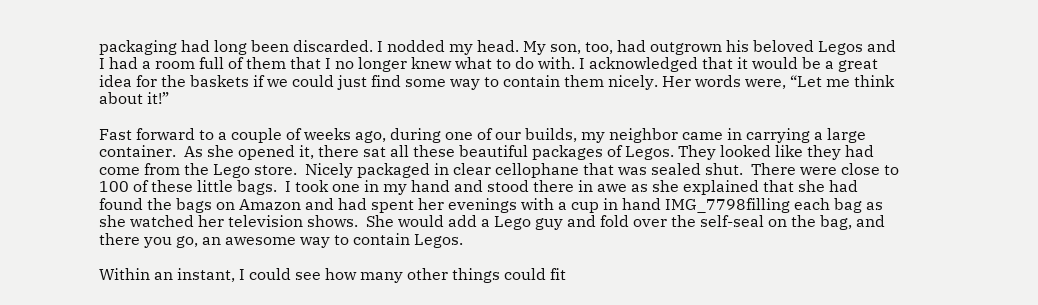packaging had long been discarded. I nodded my head. My son, too, had outgrown his beloved Legos and I had a room full of them that I no longer knew what to do with. I acknowledged that it would be a great idea for the baskets if we could just find some way to contain them nicely. Her words were, “Let me think about it!”

Fast forward to a couple of weeks ago, during one of our builds, my neighbor came in carrying a large container.  As she opened it, there sat all these beautiful packages of Legos. They looked like they had come from the Lego store.  Nicely packaged in clear cellophane that was sealed shut.  There were close to 100 of these little bags.  I took one in my hand and stood there in awe as she explained that she had found the bags on Amazon and had spent her evenings with a cup in hand IMG_7798filling each bag as she watched her television shows.  She would add a Lego guy and fold over the self-seal on the bag, and there you go, an awesome way to contain Legos.

Within an instant, I could see how many other things could fit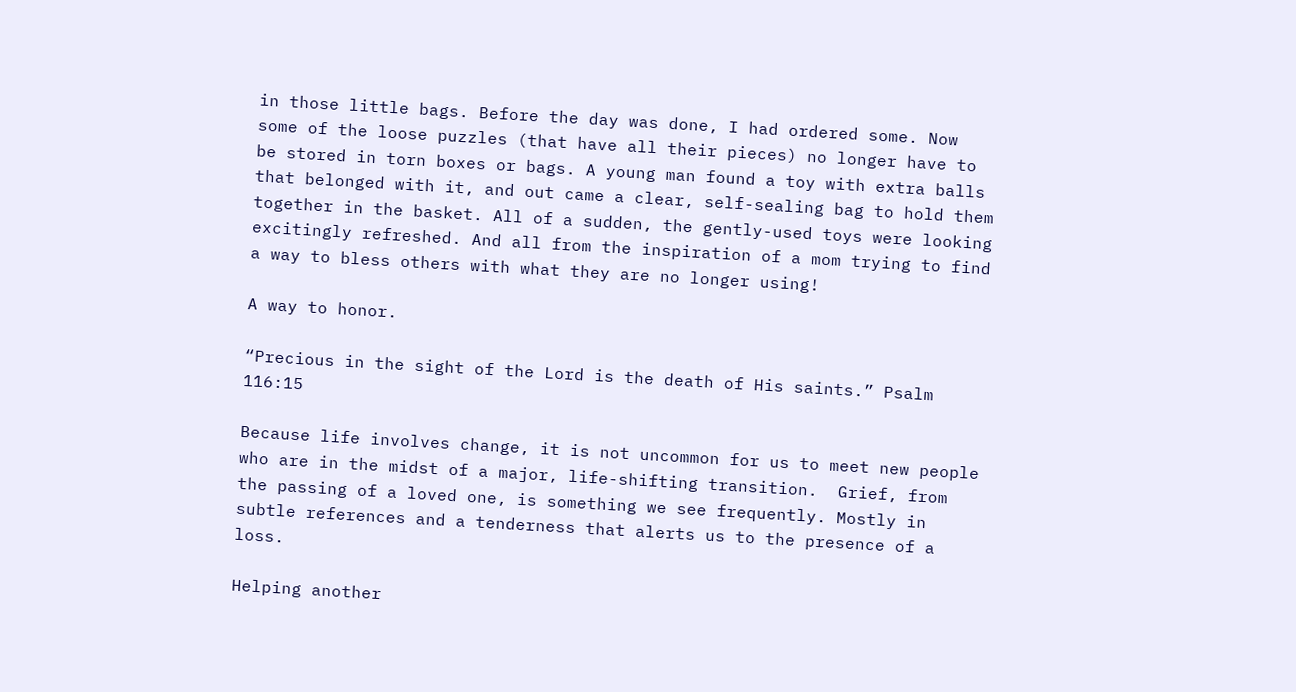in those little bags. Before the day was done, I had ordered some. Now some of the loose puzzles (that have all their pieces) no longer have to be stored in torn boxes or bags. A young man found a toy with extra balls that belonged with it, and out came a clear, self-sealing bag to hold them together in the basket. All of a sudden, the gently-used toys were looking excitingly refreshed. And all from the inspiration of a mom trying to find a way to bless others with what they are no longer using!

A way to honor.

“Precious in the sight of the Lord is the death of His saints.” Psalm 116:15

Because life involves change, it is not uncommon for us to meet new people who are in the midst of a major, life-shifting transition.  Grief, from the passing of a loved one, is something we see frequently. Mostly in subtle references and a tenderness that alerts us to the presence of a loss.

Helping another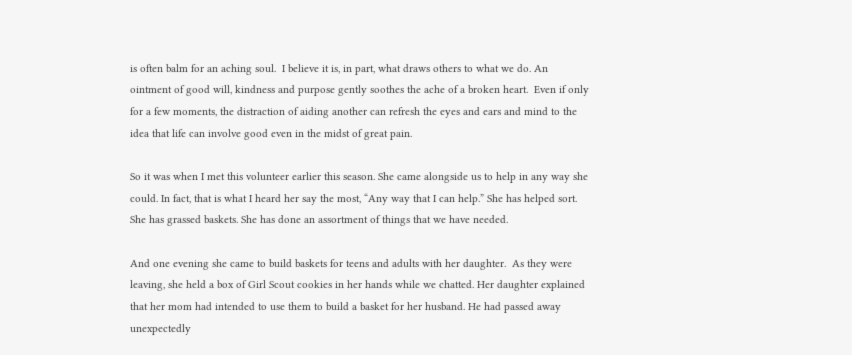is often balm for an aching soul.  I believe it is, in part, what draws others to what we do. An ointment of good will, kindness and purpose gently soothes the ache of a broken heart.  Even if only for a few moments, the distraction of aiding another can refresh the eyes and ears and mind to the idea that life can involve good even in the midst of great pain.

So it was when I met this volunteer earlier this season. She came alongside us to help in any way she could. In fact, that is what I heard her say the most, “Any way that I can help.” She has helped sort. She has grassed baskets. She has done an assortment of things that we have needed.

And one evening she came to build baskets for teens and adults with her daughter.  As they were leaving, she held a box of Girl Scout cookies in her hands while we chatted. Her daughter explained that her mom had intended to use them to build a basket for her husband. He had passed away unexpectedly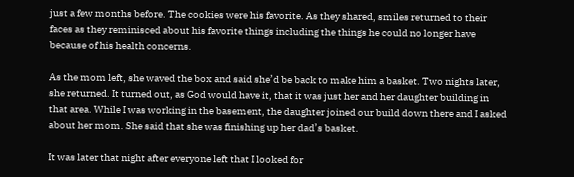just a few months before. The cookies were his favorite. As they shared, smiles returned to their faces as they reminisced about his favorite things including the things he could no longer have because of his health concerns.

As the mom left, she waved the box and said she’d be back to make him a basket. Two nights later, she returned. It turned out, as God would have it, that it was just her and her daughter building in that area. While I was working in the basement, the daughter joined our build down there and I asked about her mom. She said that she was finishing up her dad’s basket.

It was later that night after everyone left that I looked for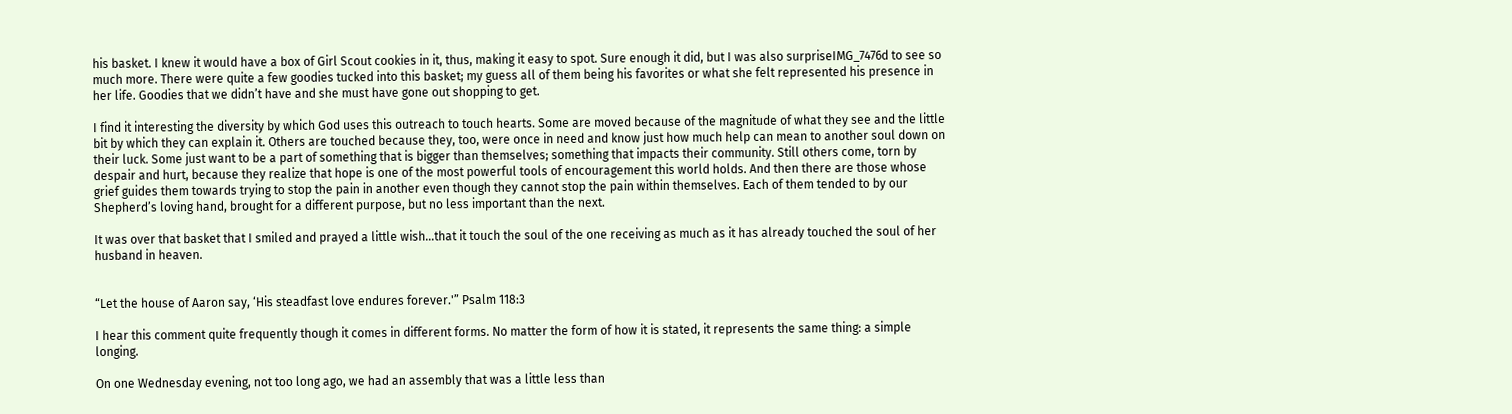his basket. I knew it would have a box of Girl Scout cookies in it, thus, making it easy to spot. Sure enough it did, but I was also surpriseIMG_7476d to see so much more. There were quite a few goodies tucked into this basket; my guess all of them being his favorites or what she felt represented his presence in her life. Goodies that we didn’t have and she must have gone out shopping to get.

I find it interesting the diversity by which God uses this outreach to touch hearts. Some are moved because of the magnitude of what they see and the little bit by which they can explain it. Others are touched because they, too, were once in need and know just how much help can mean to another soul down on their luck. Some just want to be a part of something that is bigger than themselves; something that impacts their community. Still others come, torn by despair and hurt, because they realize that hope is one of the most powerful tools of encouragement this world holds. And then there are those whose grief guides them towards trying to stop the pain in another even though they cannot stop the pain within themselves. Each of them tended to by our Shepherd’s loving hand, brought for a different purpose, but no less important than the next.

It was over that basket that I smiled and prayed a little wish…that it touch the soul of the one receiving as much as it has already touched the soul of her husband in heaven.


“Let the house of Aaron say, ‘His steadfast love endures forever.'” Psalm 118:3

I hear this comment quite frequently though it comes in different forms. No matter the form of how it is stated, it represents the same thing: a simple longing.

On one Wednesday evening, not too long ago, we had an assembly that was a little less than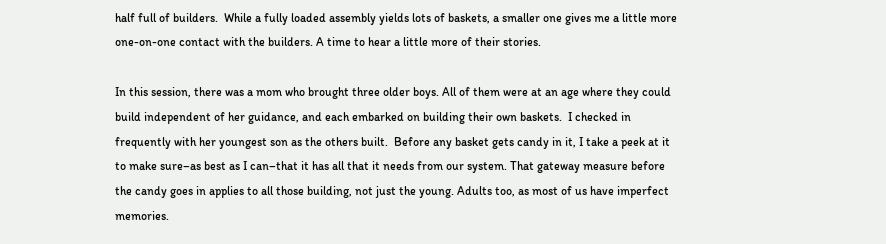half full of builders.  While a fully loaded assembly yields lots of baskets, a smaller one gives me a little more one-on-one contact with the builders. A time to hear a little more of their stories.

In this session, there was a mom who brought three older boys. All of them were at an age where they could build independent of her guidance, and each embarked on building their own baskets.  I checked in frequently with her youngest son as the others built.  Before any basket gets candy in it, I take a peek at it to make sure–as best as I can–that it has all that it needs from our system. That gateway measure before the candy goes in applies to all those building, not just the young. Adults too, as most of us have imperfect memories.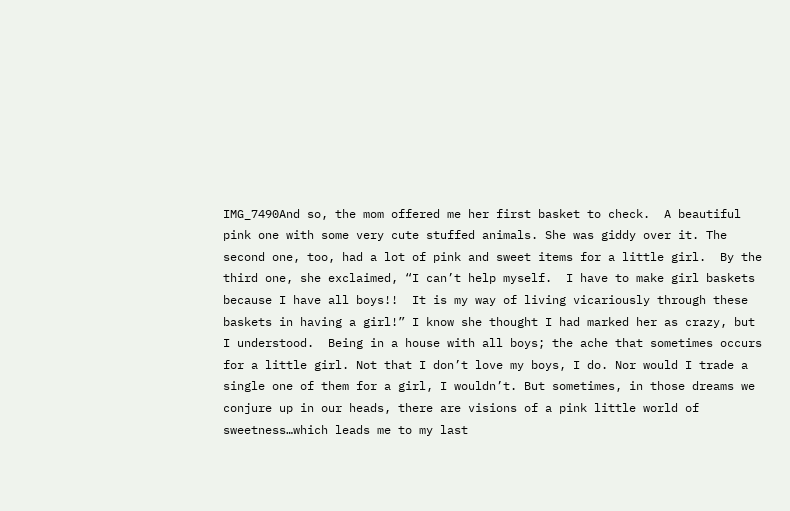IMG_7490And so, the mom offered me her first basket to check.  A beautiful pink one with some very cute stuffed animals. She was giddy over it. The second one, too, had a lot of pink and sweet items for a little girl.  By the third one, she exclaimed, “I can’t help myself.  I have to make girl baskets because I have all boys!!  It is my way of living vicariously through these baskets in having a girl!” I know she thought I had marked her as crazy, but I understood.  Being in a house with all boys; the ache that sometimes occurs for a little girl. Not that I don’t love my boys, I do. Nor would I trade a single one of them for a girl, I wouldn’t. But sometimes, in those dreams we conjure up in our heads, there are visions of a pink little world of sweetness…which leads me to my last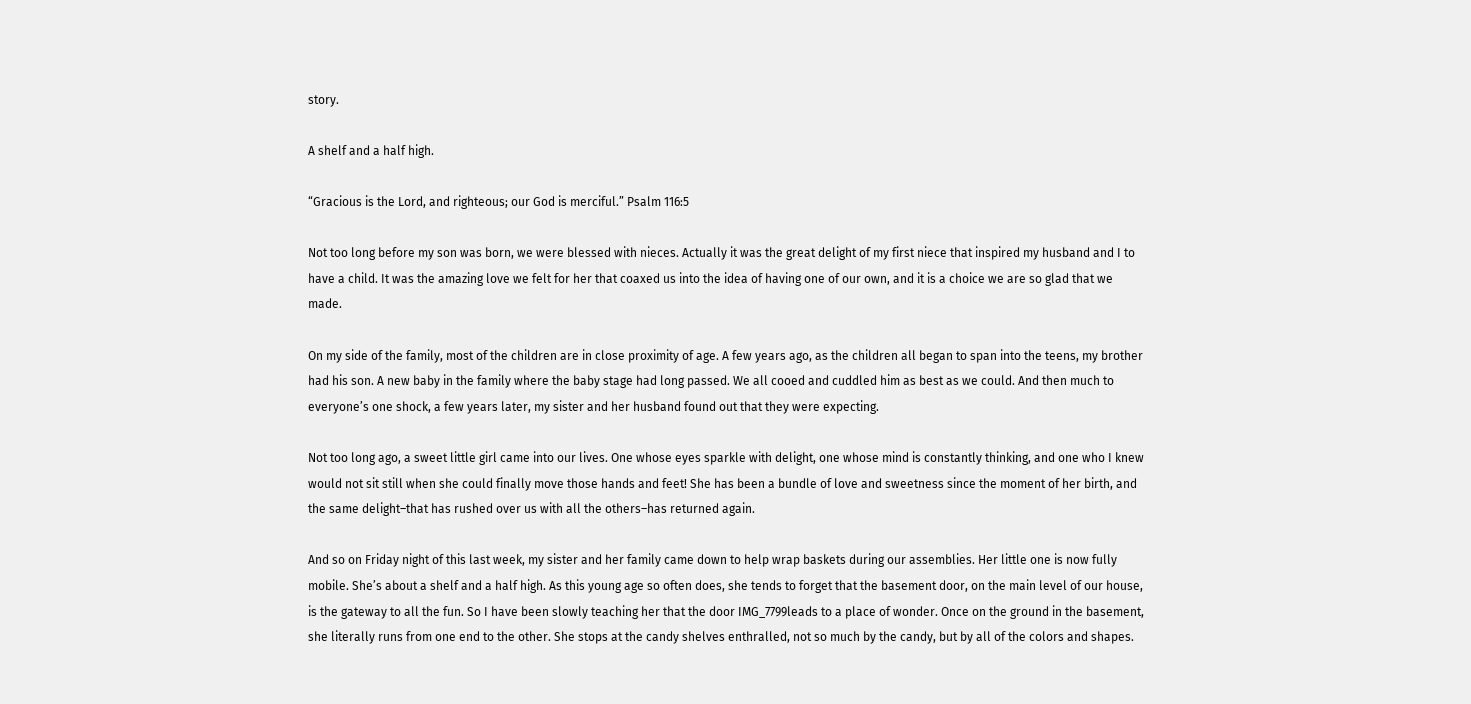story.

A shelf and a half high.

“Gracious is the Lord, and righteous; our God is merciful.” Psalm 116:5

Not too long before my son was born, we were blessed with nieces. Actually it was the great delight of my first niece that inspired my husband and I to have a child. It was the amazing love we felt for her that coaxed us into the idea of having one of our own, and it is a choice we are so glad that we made.

On my side of the family, most of the children are in close proximity of age. A few years ago, as the children all began to span into the teens, my brother had his son. A new baby in the family where the baby stage had long passed. We all cooed and cuddled him as best as we could. And then much to everyone’s one shock, a few years later, my sister and her husband found out that they were expecting.

Not too long ago, a sweet little girl came into our lives. One whose eyes sparkle with delight, one whose mind is constantly thinking, and one who I knew would not sit still when she could finally move those hands and feet! She has been a bundle of love and sweetness since the moment of her birth, and the same delight–that has rushed over us with all the others–has returned again.

And so on Friday night of this last week, my sister and her family came down to help wrap baskets during our assemblies. Her little one is now fully mobile. She’s about a shelf and a half high. As this young age so often does, she tends to forget that the basement door, on the main level of our house, is the gateway to all the fun. So I have been slowly teaching her that the door IMG_7799leads to a place of wonder. Once on the ground in the basement, she literally runs from one end to the other. She stops at the candy shelves enthralled, not so much by the candy, but by all of the colors and shapes.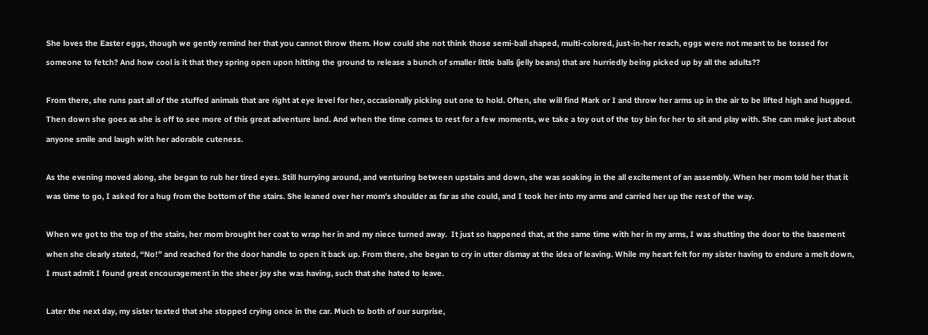She loves the Easter eggs, though we gently remind her that you cannot throw them. How could she not think those semi-ball shaped, multi-colored, just-in-her reach, eggs were not meant to be tossed for someone to fetch? And how cool is it that they spring open upon hitting the ground to release a bunch of smaller little balls (jelly beans) that are hurriedly being picked up by all the adults??

From there, she runs past all of the stuffed animals that are right at eye level for her, occasionally picking out one to hold. Often, she will find Mark or I and throw her arms up in the air to be lifted high and hugged. Then down she goes as she is off to see more of this great adventure land. And when the time comes to rest for a few moments, we take a toy out of the toy bin for her to sit and play with. She can make just about anyone smile and laugh with her adorable cuteness.

As the evening moved along, she began to rub her tired eyes. Still hurrying around, and venturing between upstairs and down, she was soaking in the all excitement of an assembly. When her mom told her that it was time to go, I asked for a hug from the bottom of the stairs. She leaned over her mom’s shoulder as far as she could, and I took her into my arms and carried her up the rest of the way.

When we got to the top of the stairs, her mom brought her coat to wrap her in and my niece turned away.  It just so happened that, at the same time with her in my arms, I was shutting the door to the basement when she clearly stated, “No!” and reached for the door handle to open it back up. From there, she began to cry in utter dismay at the idea of leaving. While my heart felt for my sister having to endure a melt down, I must admit I found great encouragement in the sheer joy she was having, such that she hated to leave.

Later the next day, my sister texted that she stopped crying once in the car. Much to both of our surprise,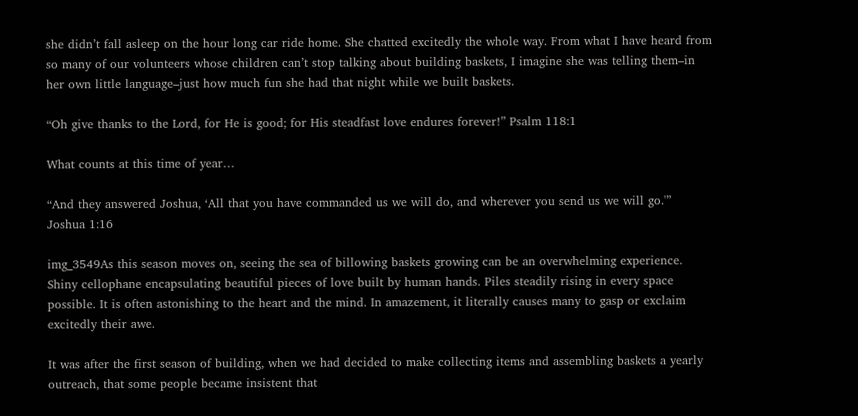she didn’t fall asleep on the hour long car ride home. She chatted excitedly the whole way. From what I have heard from so many of our volunteers whose children can’t stop talking about building baskets, I imagine she was telling them–in her own little language–just how much fun she had that night while we built baskets.

“Oh give thanks to the Lord, for He is good; for His steadfast love endures forever!” Psalm 118:1

What counts at this time of year…

“And they answered Joshua, ‘All that you have commanded us we will do, and wherever you send us we will go.'”  Joshua 1:16

img_3549As this season moves on, seeing the sea of billowing baskets growing can be an overwhelming experience. Shiny cellophane encapsulating beautiful pieces of love built by human hands. Piles steadily rising in every space possible. It is often astonishing to the heart and the mind. In amazement, it literally causes many to gasp or exclaim excitedly their awe.

It was after the first season of building, when we had decided to make collecting items and assembling baskets a yearly outreach, that some people became insistent that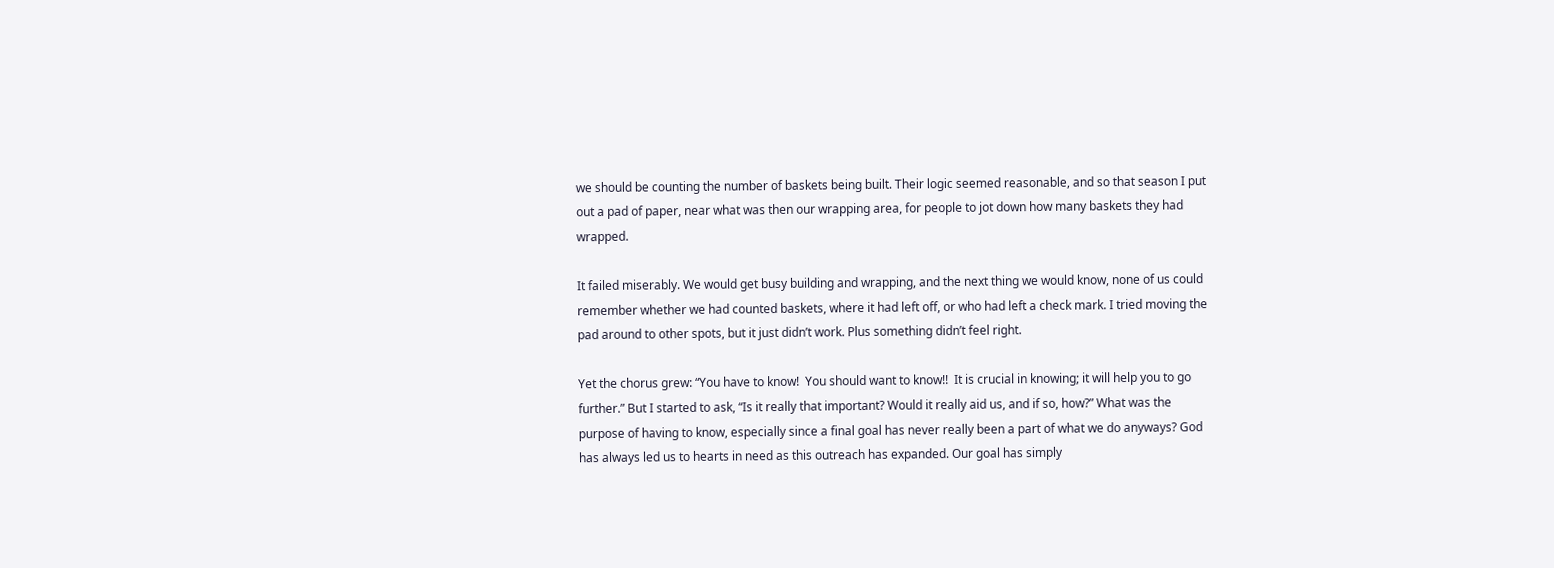we should be counting the number of baskets being built. Their logic seemed reasonable, and so that season I put out a pad of paper, near what was then our wrapping area, for people to jot down how many baskets they had wrapped.

It failed miserably. We would get busy building and wrapping, and the next thing we would know, none of us could remember whether we had counted baskets, where it had left off, or who had left a check mark. I tried moving the pad around to other spots, but it just didn’t work. Plus something didn’t feel right.

Yet the chorus grew: “You have to know!  You should want to know!!  It is crucial in knowing; it will help you to go further.” But I started to ask, “Is it really that important? Would it really aid us, and if so, how?” What was the purpose of having to know, especially since a final goal has never really been a part of what we do anyways? God has always led us to hearts in need as this outreach has expanded. Our goal has simply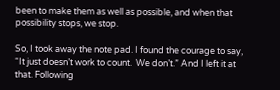been to make them as well as possible, and when that possibility stops, we stop.

So, I took away the note pad. I found the courage to say, “It just doesn’t work to count.  We don’t.” And I left it at that. Following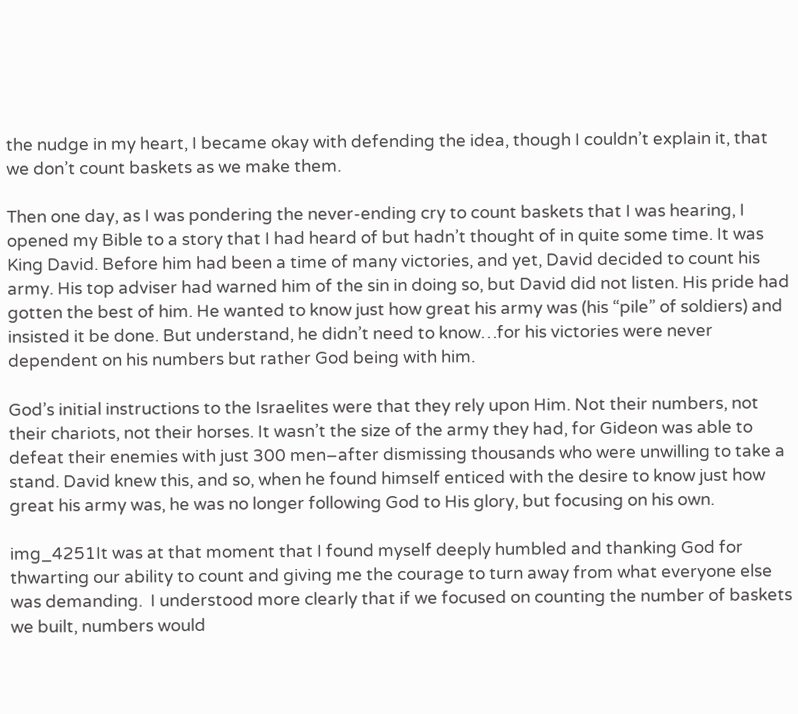the nudge in my heart, I became okay with defending the idea, though I couldn’t explain it, that we don’t count baskets as we make them.

Then one day, as I was pondering the never-ending cry to count baskets that I was hearing, I opened my Bible to a story that I had heard of but hadn’t thought of in quite some time. It was King David. Before him had been a time of many victories, and yet, David decided to count his army. His top adviser had warned him of the sin in doing so, but David did not listen. His pride had gotten the best of him. He wanted to know just how great his army was (his “pile” of soldiers) and insisted it be done. But understand, he didn’t need to know…for his victories were never dependent on his numbers but rather God being with him.

God’s initial instructions to the Israelites were that they rely upon Him. Not their numbers, not their chariots, not their horses. It wasn’t the size of the army they had, for Gideon was able to defeat their enemies with just 300 men–after dismissing thousands who were unwilling to take a stand. David knew this, and so, when he found himself enticed with the desire to know just how great his army was, he was no longer following God to His glory, but focusing on his own.

img_4251It was at that moment that I found myself deeply humbled and thanking God for thwarting our ability to count and giving me the courage to turn away from what everyone else was demanding.  I understood more clearly that if we focused on counting the number of baskets we built, numbers would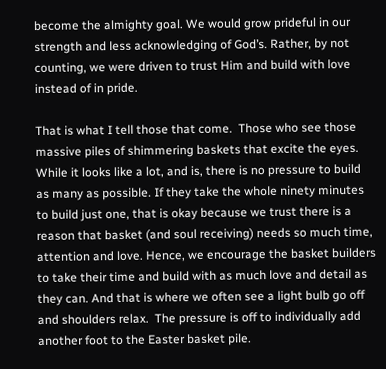become the almighty goal. We would grow prideful in our strength and less acknowledging of God’s. Rather, by not counting, we were driven to trust Him and build with love instead of in pride.

That is what I tell those that come.  Those who see those massive piles of shimmering baskets that excite the eyes. While it looks like a lot, and is, there is no pressure to build as many as possible. If they take the whole ninety minutes to build just one, that is okay because we trust there is a reason that basket (and soul receiving) needs so much time, attention and love. Hence, we encourage the basket builders to take their time and build with as much love and detail as they can. And that is where we often see a light bulb go off and shoulders relax.  The pressure is off to individually add another foot to the Easter basket pile.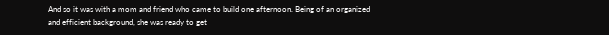And so it was with a mom and friend who came to build one afternoon. Being of an organized and efficient background, she was ready to get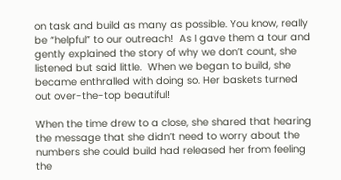on task and build as many as possible. You know, really be “helpful” to our outreach!  As I gave them a tour and gently explained the story of why we don’t count, she listened but said little.  When we began to build, she became enthralled with doing so. Her baskets turned out over-the-top beautiful!

When the time drew to a close, she shared that hearing the message that she didn’t need to worry about the numbers she could build had released her from feeling the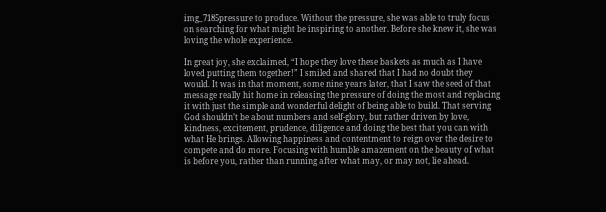img_7185pressure to produce. Without the pressure, she was able to truly focus on searching for what might be inspiring to another. Before she knew it, she was loving the whole experience.

In great joy, she exclaimed, “I hope they love these baskets as much as I have loved putting them together!” I smiled and shared that I had no doubt they would. It was in that moment, some nine years later, that I saw the seed of that message really hit home in releasing the pressure of doing the most and replacing it with just the simple and wonderful delight of being able to build. That serving God shouldn’t be about numbers and self-glory, but rather driven by love, kindness, excitement, prudence, diligence and doing the best that you can with what He brings. Allowing happiness and contentment to reign over the desire to compete and do more. Focusing with humble amazement on the beauty of what is before you, rather than running after what may, or may not, lie ahead.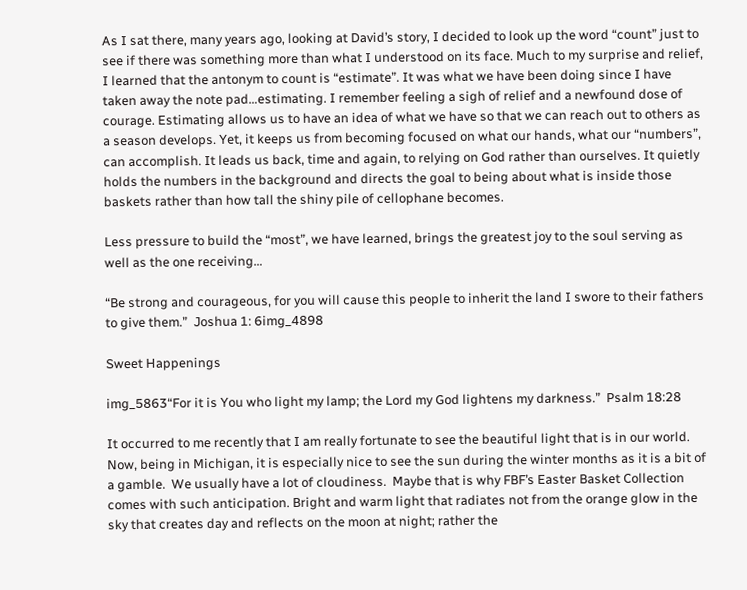As I sat there, many years ago, looking at David’s story, I decided to look up the word “count” just to see if there was something more than what I understood on its face. Much to my surprise and relief, I learned that the antonym to count is “estimate”. It was what we have been doing since I have taken away the note pad…estimating. I remember feeling a sigh of relief and a newfound dose of courage. Estimating allows us to have an idea of what we have so that we can reach out to others as a season develops. Yet, it keeps us from becoming focused on what our hands, what our “numbers”, can accomplish. It leads us back, time and again, to relying on God rather than ourselves. It quietly holds the numbers in the background and directs the goal to being about what is inside those baskets rather than how tall the shiny pile of cellophane becomes.

Less pressure to build the “most”, we have learned, brings the greatest joy to the soul serving as well as the one receiving…

“Be strong and courageous, for you will cause this people to inherit the land I swore to their fathers to give them.”  Joshua 1: 6img_4898

Sweet Happenings

img_5863“For it is You who light my lamp; the Lord my God lightens my darkness.”  Psalm 18:28

It occurred to me recently that I am really fortunate to see the beautiful light that is in our world. Now, being in Michigan, it is especially nice to see the sun during the winter months as it is a bit of a gamble.  We usually have a lot of cloudiness.  Maybe that is why FBF’s Easter Basket Collection comes with such anticipation. Bright and warm light that radiates not from the orange glow in the sky that creates day and reflects on the moon at night; rather the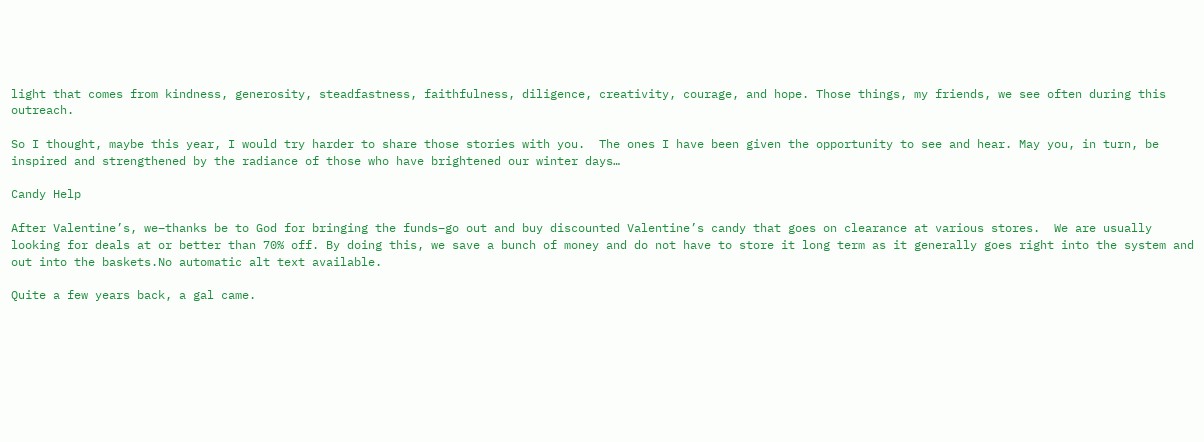light that comes from kindness, generosity, steadfastness, faithfulness, diligence, creativity, courage, and hope. Those things, my friends, we see often during this outreach.

So I thought, maybe this year, I would try harder to share those stories with you.  The ones I have been given the opportunity to see and hear. May you, in turn, be inspired and strengthened by the radiance of those who have brightened our winter days…

Candy Help

After Valentine’s, we–thanks be to God for bringing the funds–go out and buy discounted Valentine’s candy that goes on clearance at various stores.  We are usually looking for deals at or better than 70% off. By doing this, we save a bunch of money and do not have to store it long term as it generally goes right into the system and out into the baskets.No automatic alt text available.

Quite a few years back, a gal came.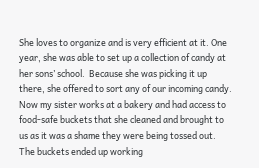She loves to organize and is very efficient at it. One year, she was able to set up a collection of candy at her sons’ school.  Because she was picking it up there, she offered to sort any of our incoming candy. Now my sister works at a bakery and had access to food-safe buckets that she cleaned and brought to us as it was a shame they were being tossed out.  The buckets ended up working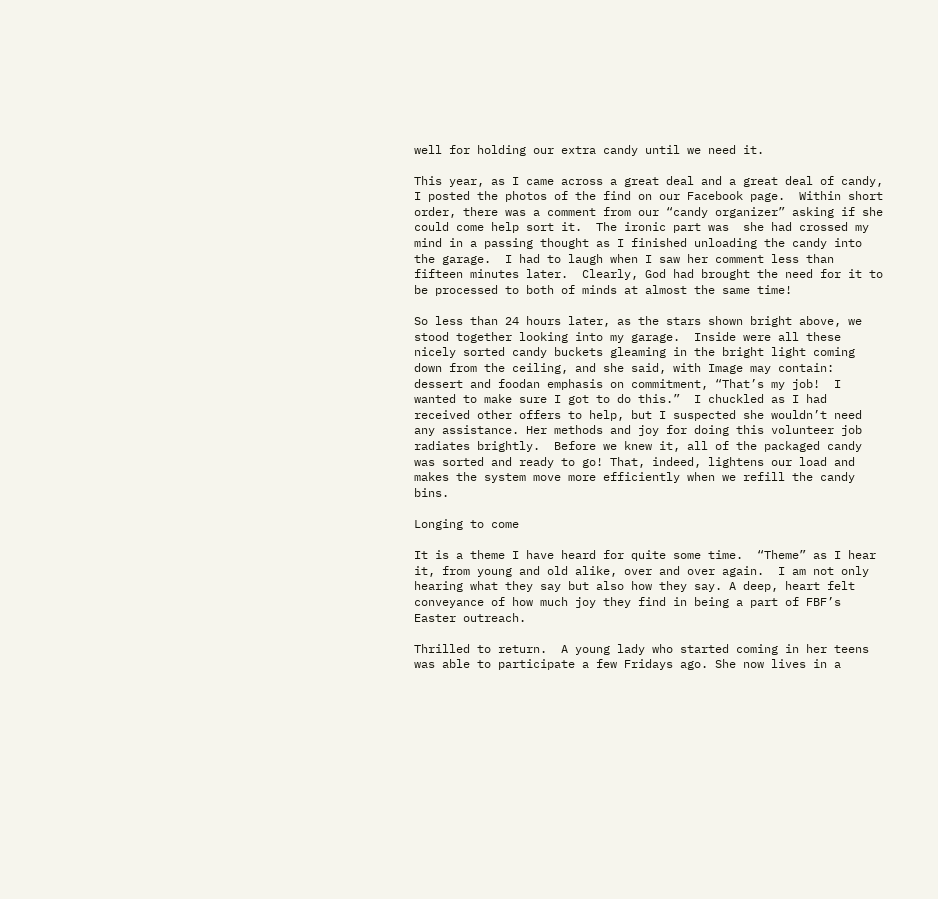well for holding our extra candy until we need it.

This year, as I came across a great deal and a great deal of candy, I posted the photos of the find on our Facebook page.  Within short order, there was a comment from our “candy organizer” asking if she could come help sort it.  The ironic part was  she had crossed my mind in a passing thought as I finished unloading the candy into the garage.  I had to laugh when I saw her comment less than fifteen minutes later.  Clearly, God had brought the need for it to be processed to both of minds at almost the same time!

So less than 24 hours later, as the stars shown bright above, we stood together looking into my garage.  Inside were all these nicely sorted candy buckets gleaming in the bright light coming down from the ceiling, and she said, with Image may contain: dessert and foodan emphasis on commitment, “That’s my job!  I wanted to make sure I got to do this.”  I chuckled as I had received other offers to help, but I suspected she wouldn’t need any assistance. Her methods and joy for doing this volunteer job radiates brightly.  Before we knew it, all of the packaged candy was sorted and ready to go! That, indeed, lightens our load and makes the system move more efficiently when we refill the candy bins.

Longing to come

It is a theme I have heard for quite some time.  “Theme” as I hear it, from young and old alike, over and over again.  I am not only hearing what they say but also how they say. A deep, heart felt conveyance of how much joy they find in being a part of FBF’s Easter outreach.

Thrilled to return.  A young lady who started coming in her teens was able to participate a few Fridays ago. She now lives in a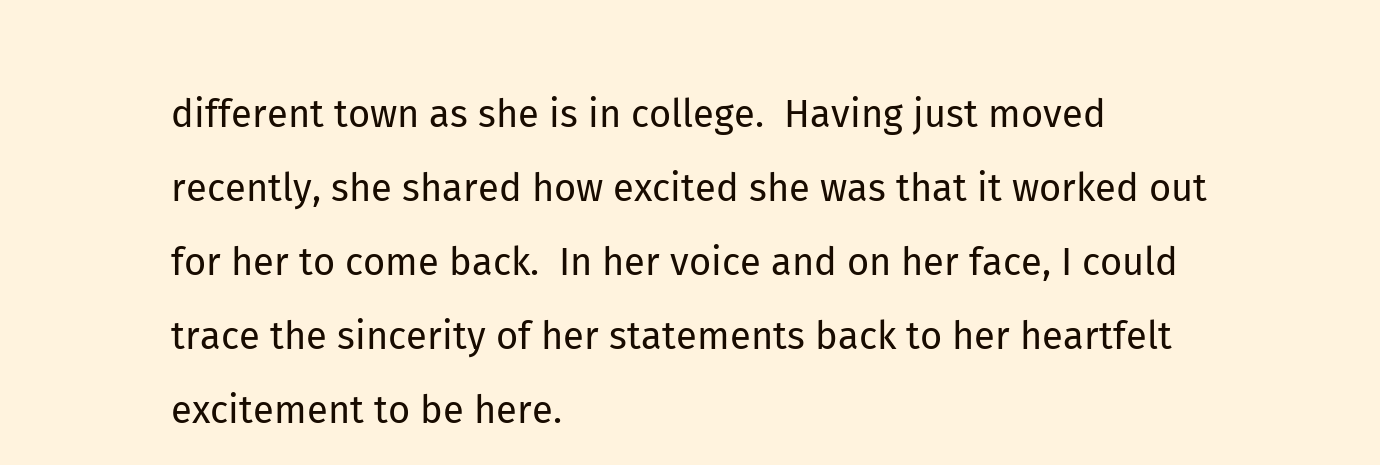different town as she is in college.  Having just moved recently, she shared how excited she was that it worked out for her to come back.  In her voice and on her face, I could trace the sincerity of her statements back to her heartfelt excitement to be here.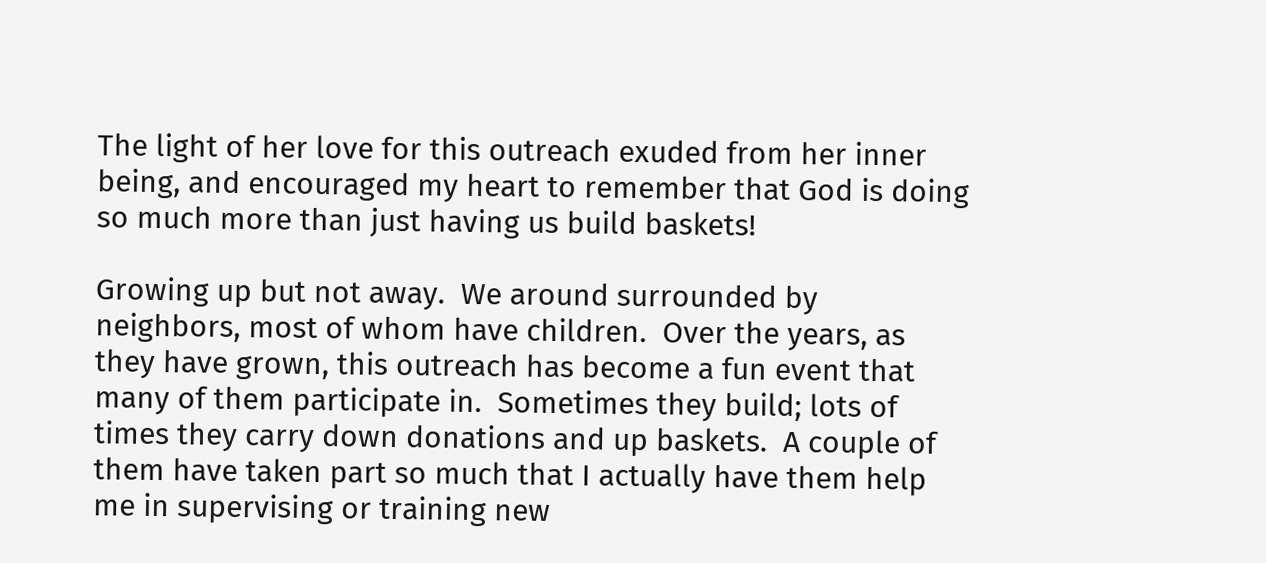The light of her love for this outreach exuded from her inner being, and encouraged my heart to remember that God is doing so much more than just having us build baskets!

Growing up but not away.  We around surrounded by neighbors, most of whom have children.  Over the years, as they have grown, this outreach has become a fun event that many of them participate in.  Sometimes they build; lots of times they carry down donations and up baskets.  A couple of them have taken part so much that I actually have them help me in supervising or training new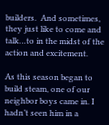builders.  And sometimes, they just like to come and talk…to in the midst of the action and excitement.

As this season began to build steam, one of our neighbor boys came in. I hadn’t seen him in a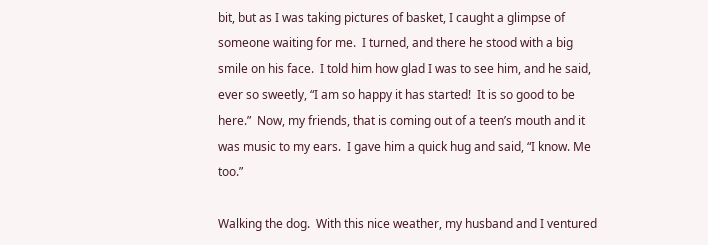bit, but as I was taking pictures of basket, I caught a glimpse of someone waiting for me.  I turned, and there he stood with a big smile on his face.  I told him how glad I was to see him, and he said, ever so sweetly, “I am so happy it has started!  It is so good to be here.”  Now, my friends, that is coming out of a teen’s mouth and it was music to my ears.  I gave him a quick hug and said, “I know. Me too.”

Walking the dog.  With this nice weather, my husband and I ventured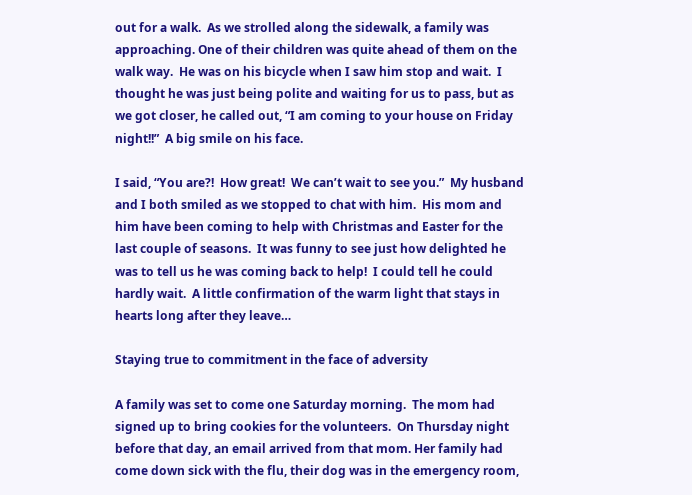out for a walk.  As we strolled along the sidewalk, a family was approaching. One of their children was quite ahead of them on the walk way.  He was on his bicycle when I saw him stop and wait.  I thought he was just being polite and waiting for us to pass, but as we got closer, he called out, “I am coming to your house on Friday night!!”  A big smile on his face.

I said, “You are?!  How great!  We can’t wait to see you.”  My husband and I both smiled as we stopped to chat with him.  His mom and him have been coming to help with Christmas and Easter for the last couple of seasons.  It was funny to see just how delighted he was to tell us he was coming back to help!  I could tell he could hardly wait.  A little confirmation of the warm light that stays in hearts long after they leave…

Staying true to commitment in the face of adversity

A family was set to come one Saturday morning.  The mom had signed up to bring cookies for the volunteers.  On Thursday night before that day, an email arrived from that mom. Her family had come down sick with the flu, their dog was in the emergency room,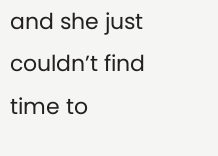and she just couldn’t find time to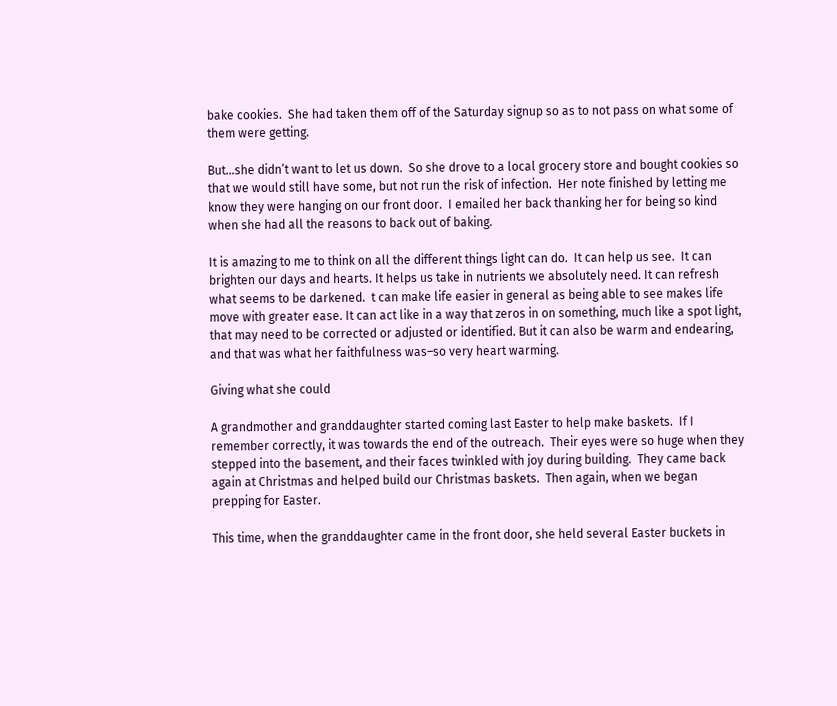bake cookies.  She had taken them off of the Saturday signup so as to not pass on what some of them were getting.

But…she didn’t want to let us down.  So she drove to a local grocery store and bought cookies so that we would still have some, but not run the risk of infection.  Her note finished by letting me know they were hanging on our front door.  I emailed her back thanking her for being so kind when she had all the reasons to back out of baking.

It is amazing to me to think on all the different things light can do.  It can help us see.  It can brighten our days and hearts. It helps us take in nutrients we absolutely need. It can refresh what seems to be darkened.  t can make life easier in general as being able to see makes life move with greater ease. It can act like in a way that zeros in on something, much like a spot light, that may need to be corrected or adjusted or identified. But it can also be warm and endearing, and that was what her faithfulness was–so very heart warming.

Giving what she could

A grandmother and granddaughter started coming last Easter to help make baskets.  If I remember correctly, it was towards the end of the outreach.  Their eyes were so huge when they stepped into the basement, and their faces twinkled with joy during building.  They came back again at Christmas and helped build our Christmas baskets.  Then again, when we began prepping for Easter.

This time, when the granddaughter came in the front door, she held several Easter buckets in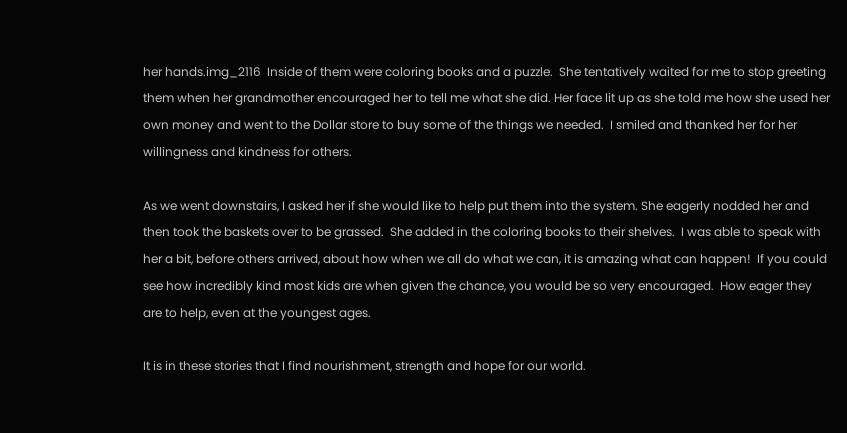her hands.img_2116  Inside of them were coloring books and a puzzle.  She tentatively waited for me to stop greeting them when her grandmother encouraged her to tell me what she did. Her face lit up as she told me how she used her own money and went to the Dollar store to buy some of the things we needed.  I smiled and thanked her for her willingness and kindness for others.

As we went downstairs, I asked her if she would like to help put them into the system. She eagerly nodded her and then took the baskets over to be grassed.  She added in the coloring books to their shelves.  I was able to speak with her a bit, before others arrived, about how when we all do what we can, it is amazing what can happen!  If you could see how incredibly kind most kids are when given the chance, you would be so very encouraged.  How eager they are to help, even at the youngest ages.

It is in these stories that I find nourishment, strength and hope for our world.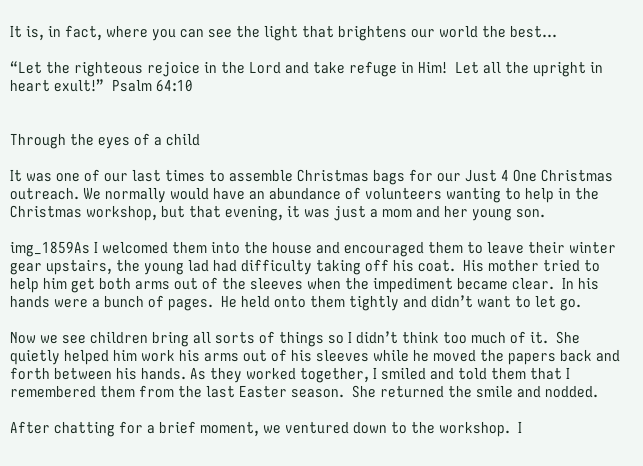It is, in fact, where you can see the light that brightens our world the best…

“Let the righteous rejoice in the Lord and take refuge in Him!  Let all the upright in heart exult!”  Psalm 64:10


Through the eyes of a child

It was one of our last times to assemble Christmas bags for our Just 4 One Christmas outreach. We normally would have an abundance of volunteers wanting to help in the Christmas workshop, but that evening, it was just a mom and her young son.

img_1859As I welcomed them into the house and encouraged them to leave their winter gear upstairs, the young lad had difficulty taking off his coat.  His mother tried to help him get both arms out of the sleeves when the impediment became clear.  In his hands were a bunch of pages.  He held onto them tightly and didn’t want to let go.

Now we see children bring all sorts of things so I didn’t think too much of it.  She quietly helped him work his arms out of his sleeves while he moved the papers back and forth between his hands. As they worked together, I smiled and told them that I remembered them from the last Easter season.  She returned the smile and nodded.

After chatting for a brief moment, we ventured down to the workshop.  I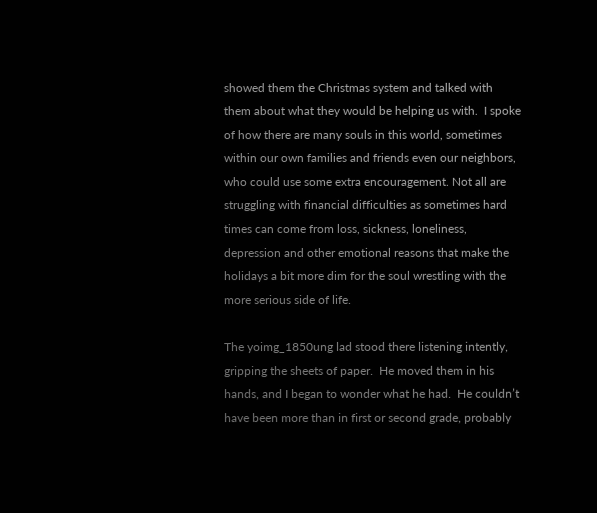showed them the Christmas system and talked with them about what they would be helping us with.  I spoke of how there are many souls in this world, sometimes within our own families and friends even our neighbors, who could use some extra encouragement. Not all are struggling with financial difficulties as sometimes hard times can come from loss, sickness, loneliness, depression and other emotional reasons that make the holidays a bit more dim for the soul wrestling with the more serious side of life.

The yoimg_1850ung lad stood there listening intently, gripping the sheets of paper.  He moved them in his hands, and I began to wonder what he had.  He couldn’t have been more than in first or second grade, probably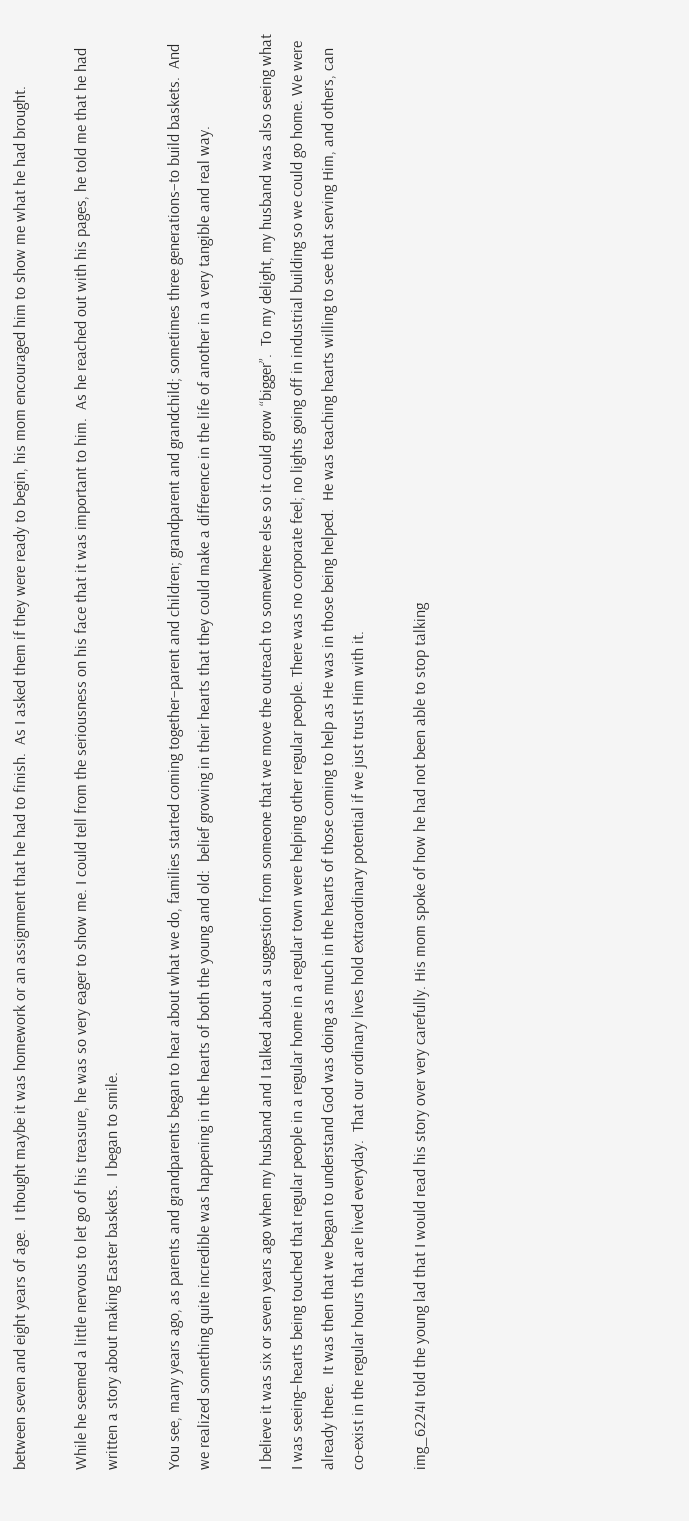between seven and eight years of age.  I thought maybe it was homework or an assignment that he had to finish.  As I asked them if they were ready to begin, his mom encouraged him to show me what he had brought.

While he seemed a little nervous to let go of his treasure, he was so very eager to show me. I could tell from the seriousness on his face that it was important to him.  As he reached out with his pages, he told me that he had written a story about making Easter baskets.  I began to smile.

You see, many years ago, as parents and grandparents began to hear about what we do, families started coming together–parent and children; grandparent and grandchild; sometimes three generations–to build baskets.  And we realized something quite incredible was happening in the hearts of both the young and old:  belief growing in their hearts that they could make a difference in the life of another in a very tangible and real way.

I believe it was six or seven years ago when my husband and I talked about a suggestion from someone that we move the outreach to somewhere else so it could grow “bigger”.  To my delight, my husband was also seeing what I was seeing–hearts being touched that regular people in a regular home in a regular town were helping other regular people. There was no corporate feel; no lights going off in industrial building so we could go home. We were already there.  It was then that we began to understand God was doing as much in the hearts of those coming to help as He was in those being helped.  He was teaching hearts willing to see that serving Him, and others, can co-exist in the regular hours that are lived everyday.  That our ordinary lives hold extraordinary potential if we just trust Him with it.

img_6224I told the young lad that I would read his story over very carefully. His mom spoke of how he had not been able to stop talking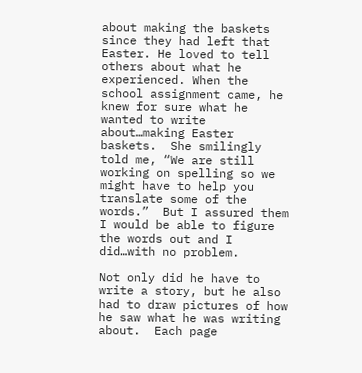about making the baskets since they had left that Easter. He loved to tell others about what he experienced. When the school assignment came, he knew for sure what he wanted to write about…making Easter baskets.  She smilingly told me, “We are still working on spelling so we might have to help you translate some of the words.”  But I assured them I would be able to figure the words out and I did…with no problem.

Not only did he have to write a story, but he also had to draw pictures of how he saw what he was writing about.  Each page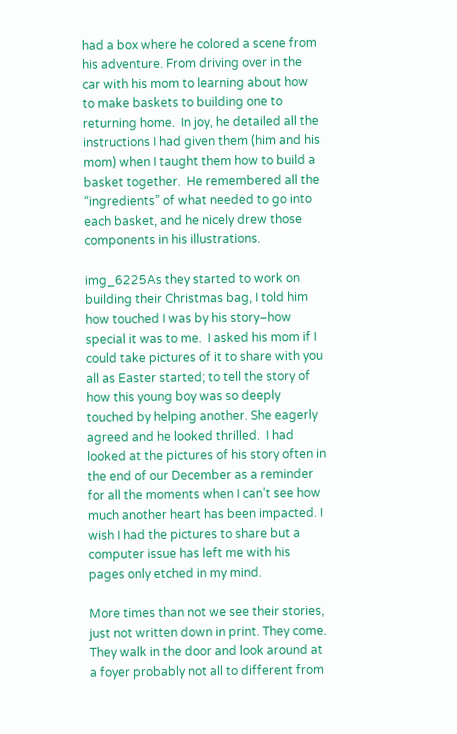had a box where he colored a scene from his adventure. From driving over in the car with his mom to learning about how to make baskets to building one to returning home.  In joy, he detailed all the instructions I had given them (him and his mom) when I taught them how to build a basket together.  He remembered all the “ingredients” of what needed to go into each basket, and he nicely drew those components in his illustrations.

img_6225As they started to work on building their Christmas bag, I told him how touched I was by his story–how special it was to me.  I asked his mom if I could take pictures of it to share with you all as Easter started; to tell the story of how this young boy was so deeply touched by helping another. She eagerly agreed and he looked thrilled.  I had looked at the pictures of his story often in the end of our December as a reminder for all the moments when I can’t see how much another heart has been impacted. I wish I had the pictures to share but a computer issue has left me with his pages only etched in my mind.

More times than not we see their stories, just not written down in print. They come. They walk in the door and look around at a foyer probably not all to different from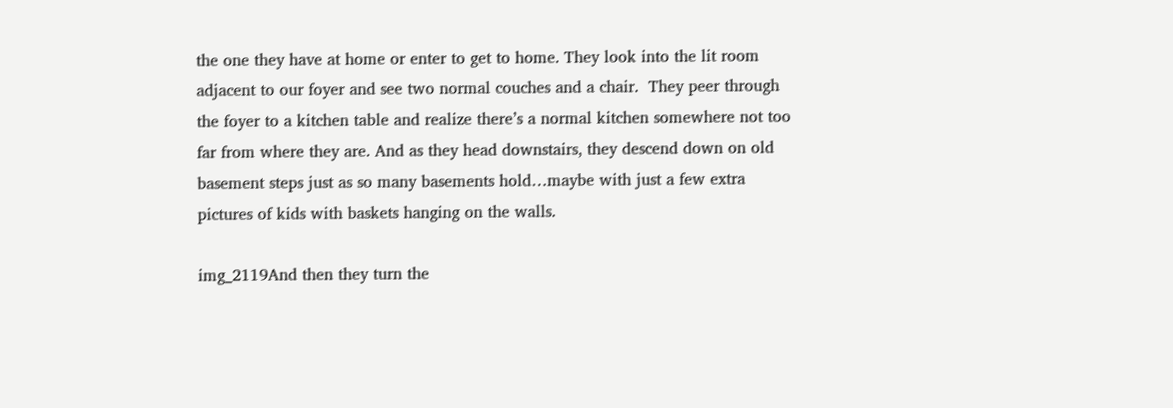the one they have at home or enter to get to home. They look into the lit room adjacent to our foyer and see two normal couches and a chair.  They peer through the foyer to a kitchen table and realize there’s a normal kitchen somewhere not too far from where they are. And as they head downstairs, they descend down on old basement steps just as so many basements hold…maybe with just a few extra pictures of kids with baskets hanging on the walls.

img_2119And then they turn the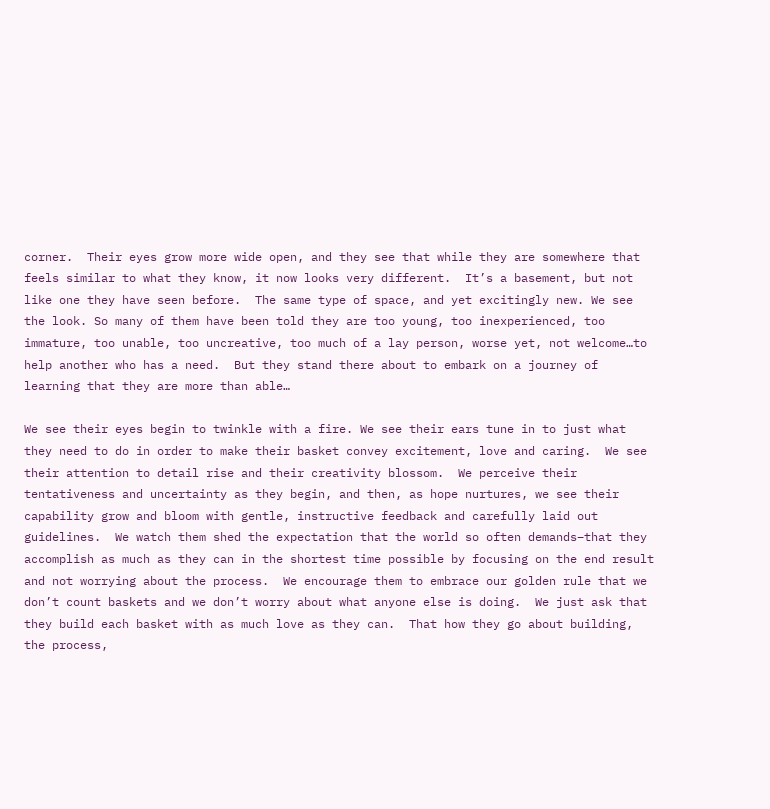corner.  Their eyes grow more wide open, and they see that while they are somewhere that feels similar to what they know, it now looks very different.  It’s a basement, but not like one they have seen before.  The same type of space, and yet excitingly new. We see the look. So many of them have been told they are too young, too inexperienced, too immature, too unable, too uncreative, too much of a lay person, worse yet, not welcome…to help another who has a need.  But they stand there about to embark on a journey of learning that they are more than able…

We see their eyes begin to twinkle with a fire. We see their ears tune in to just what they need to do in order to make their basket convey excitement, love and caring.  We see their attention to detail rise and their creativity blossom.  We perceive their tentativeness and uncertainty as they begin, and then, as hope nurtures, we see their capability grow and bloom with gentle, instructive feedback and carefully laid out guidelines.  We watch them shed the expectation that the world so often demands–that they accomplish as much as they can in the shortest time possible by focusing on the end result and not worrying about the process.  We encourage them to embrace our golden rule that we don’t count baskets and we don’t worry about what anyone else is doing.  We just ask that they build each basket with as much love as they can.  That how they go about building, the process,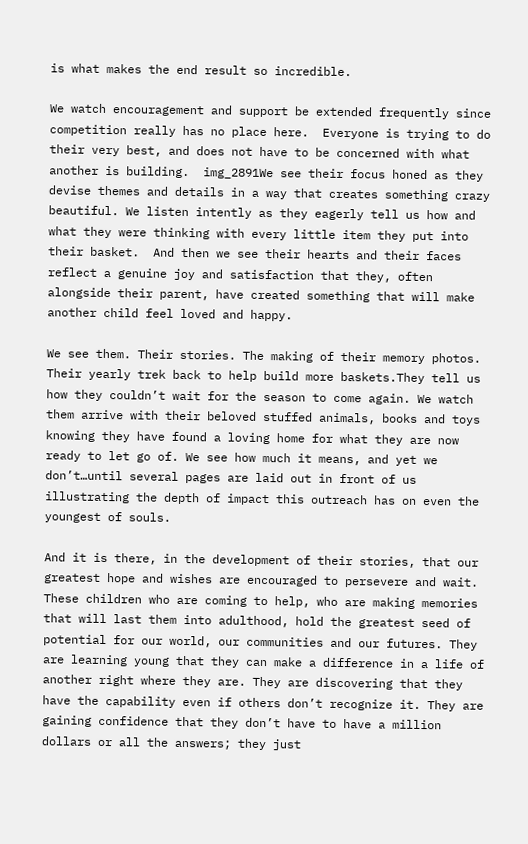is what makes the end result so incredible.

We watch encouragement and support be extended frequently since competition really has no place here.  Everyone is trying to do their very best, and does not have to be concerned with what another is building.  img_2891We see their focus honed as they devise themes and details in a way that creates something crazy beautiful. We listen intently as they eagerly tell us how and what they were thinking with every little item they put into their basket.  And then we see their hearts and their faces reflect a genuine joy and satisfaction that they, often alongside their parent, have created something that will make another child feel loved and happy.

We see them. Their stories. The making of their memory photos. Their yearly trek back to help build more baskets.They tell us how they couldn’t wait for the season to come again. We watch them arrive with their beloved stuffed animals, books and toys knowing they have found a loving home for what they are now ready to let go of. We see how much it means, and yet we don’t…until several pages are laid out in front of us illustrating the depth of impact this outreach has on even the youngest of souls.

And it is there, in the development of their stories, that our greatest hope and wishes are encouraged to persevere and wait. These children who are coming to help, who are making memories that will last them into adulthood, hold the greatest seed of potential for our world, our communities and our futures. They are learning young that they can make a difference in a life of another right where they are. They are discovering that they have the capability even if others don’t recognize it. They are gaining confidence that they don’t have to have a million dollars or all the answers; they just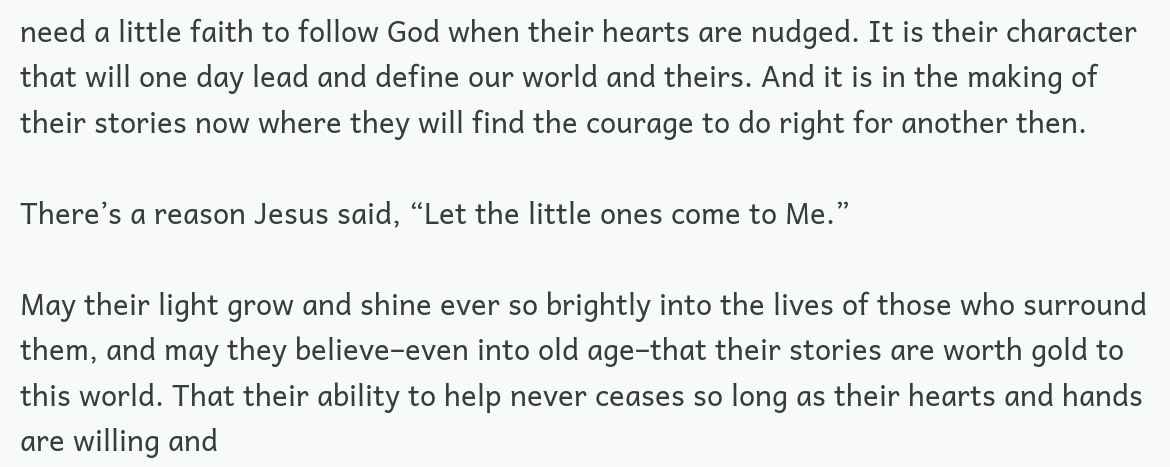need a little faith to follow God when their hearts are nudged. It is their character that will one day lead and define our world and theirs. And it is in the making of their stories now where they will find the courage to do right for another then.

There’s a reason Jesus said, “Let the little ones come to Me.”

May their light grow and shine ever so brightly into the lives of those who surround them, and may they believe–even into old age–that their stories are worth gold to this world. That their ability to help never ceases so long as their hearts and hands are willing and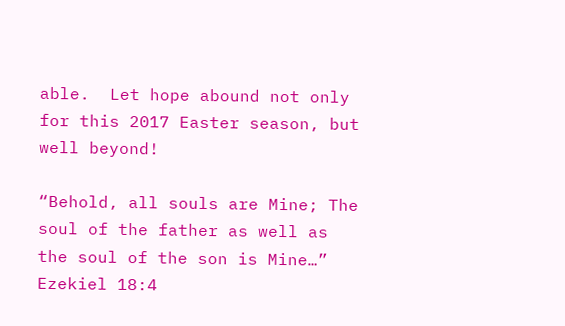able.  Let hope abound not only for this 2017 Easter season, but well beyond!

“Behold, all souls are Mine; The soul of the father as well as the soul of the son is Mine…”  Ezekiel 18:4